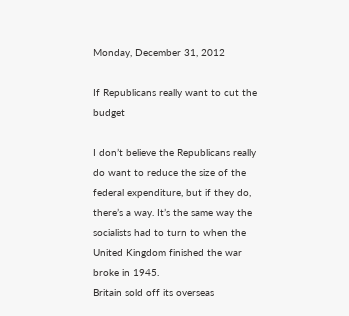Monday, December 31, 2012

If Republicans really want to cut the budget

I don’t believe the Republicans really do want to reduce the size of the federal expenditure, but if they do, there’s a way. It’s the same way the socialists had to turn to when the United Kingdom finished the war broke in 1945.
Britain sold off its overseas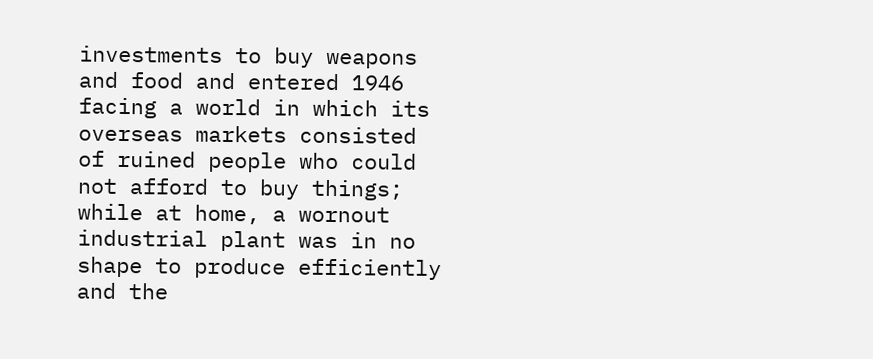investments to buy weapons and food and entered 1946 facing a world in which its overseas markets consisted of ruined people who could not afford to buy things; while at home, a wornout industrial plant was in no shape to produce efficiently and the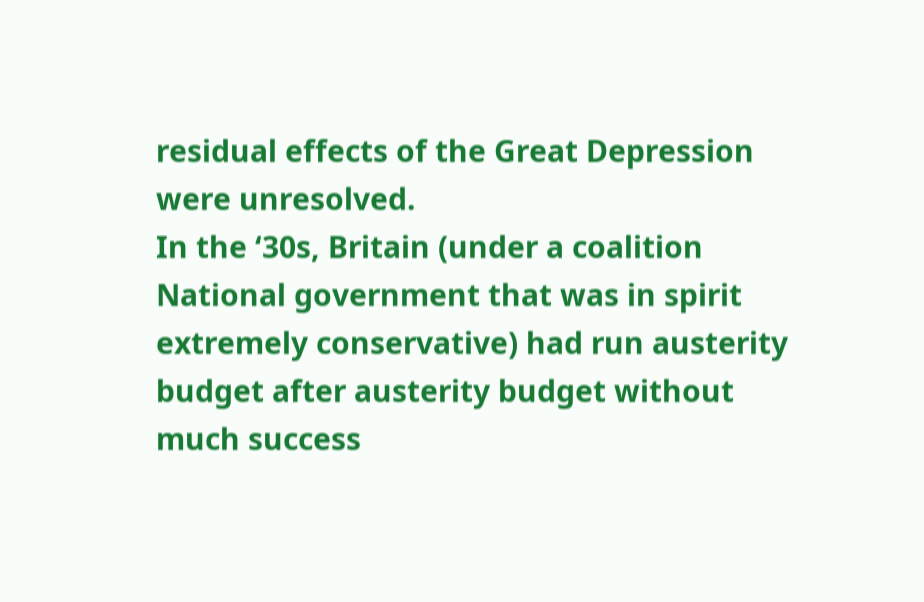residual effects of the Great Depression were unresolved.
In the ‘30s, Britain (under a coalition National government that was in spirit extremely conservative) had run austerity budget after austerity budget without much success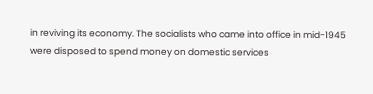in reviving its economy. The socialists who came into office in mid-1945 were disposed to spend money on domestic services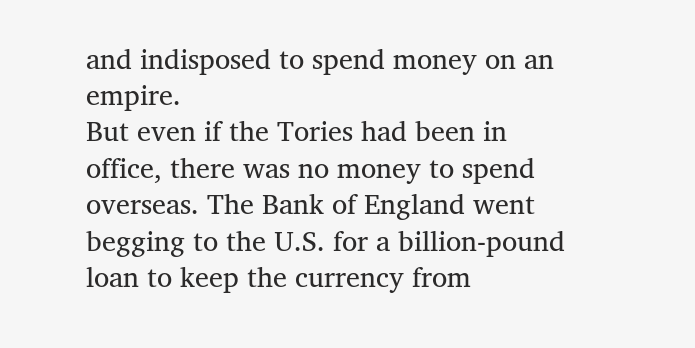and indisposed to spend money on an empire.
But even if the Tories had been in office, there was no money to spend overseas. The Bank of England went begging to the U.S. for a billion-pound loan to keep the currency from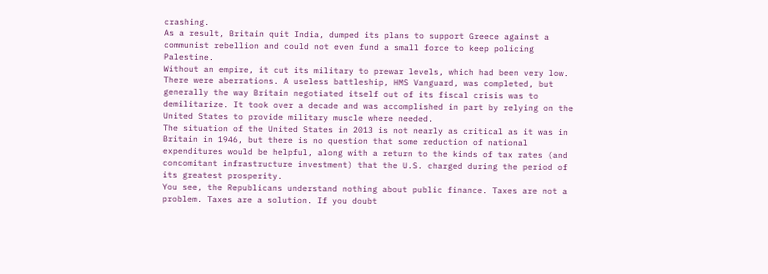crashing.
As a result, Britain quit India, dumped its plans to support Greece against a communist rebellion and could not even fund a small force to keep policing Palestine.
Without an empire, it cut its military to prewar levels, which had been very low. There were aberrations. A useless battleship, HMS Vanguard, was completed, but generally the way Britain negotiated itself out of its fiscal crisis was to demilitarize. It took over a decade and was accomplished in part by relying on the United States to provide military muscle where needed.
The situation of the United States in 2013 is not nearly as critical as it was in Britain in 1946, but there is no question that some reduction of national expenditures would be helpful, along with a return to the kinds of tax rates (and concomitant infrastructure investment) that the U.S. charged during the period of its greatest prosperity.
You see, the Republicans understand nothing about public finance. Taxes are not a problem. Taxes are a solution. If you doubt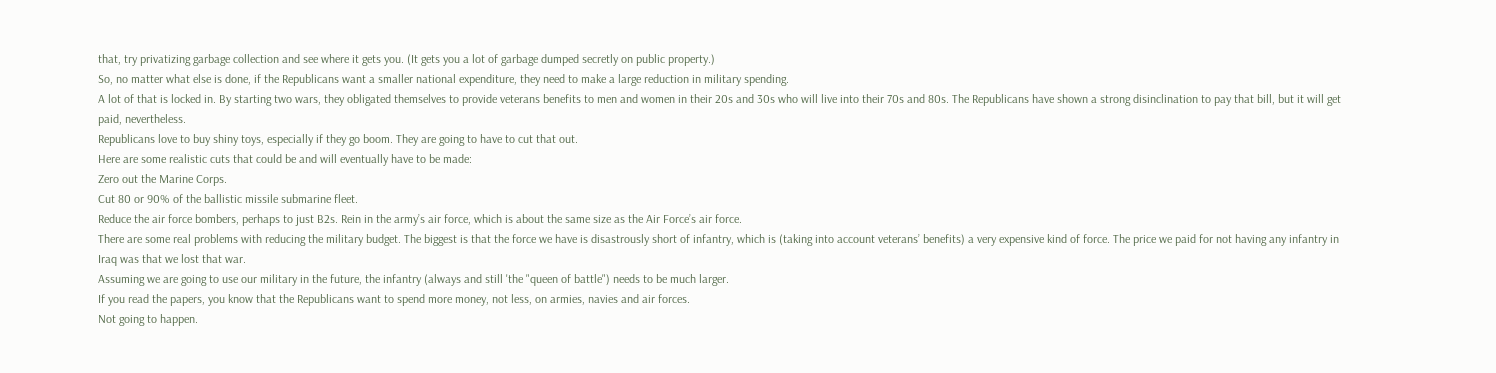that, try privatizing garbage collection and see where it gets you. (It gets you a lot of garbage dumped secretly on public property.)
So, no matter what else is done, if the Republicans want a smaller national expenditure, they need to make a large reduction in military spending.
A lot of that is locked in. By starting two wars, they obligated themselves to provide veterans benefits to men and women in their 20s and 30s who will live into their 70s and 80s. The Republicans have shown a strong disinclination to pay that bill, but it will get paid, nevertheless.
Republicans love to buy shiny toys, especially if they go boom. They are going to have to cut that out.
Here are some realistic cuts that could be and will eventually have to be made:
Zero out the Marine Corps.
Cut 80 or 90% of the ballistic missile submarine fleet.
Reduce the air force bombers, perhaps to just B2s. Rein in the army’s air force, which is about the same size as the Air Force’s air force.
There are some real problems with reducing the military budget. The biggest is that the force we have is disastrously short of infantry, which is (taking into account veterans’ benefits) a very expensive kind of force. The price we paid for not having any infantry in Iraq was that we lost that war.
Assuming we are going to use our military in the future, the infantry (always and still 'the "queen of battle") needs to be much larger.
If you read the papers, you know that the Republicans want to spend more money, not less, on armies, navies and air forces.
Not going to happen.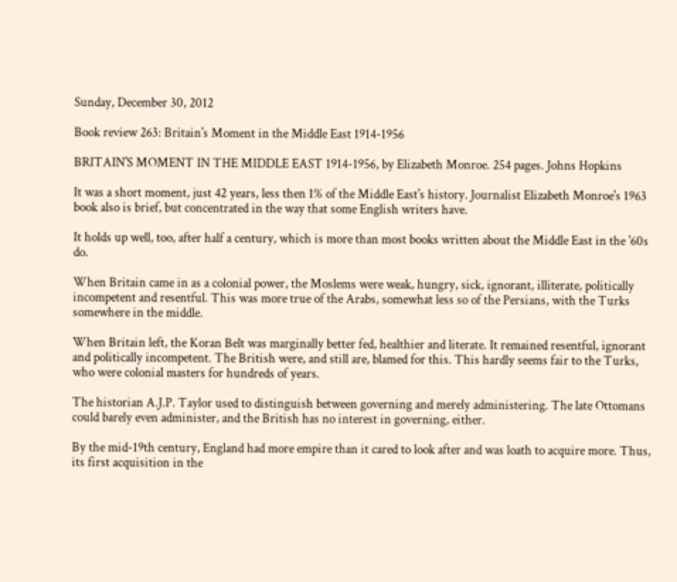Sunday, December 30, 2012

Book review 263: Britain's Moment in the Middle East 1914-1956

BRITAIN'S MOMENT IN THE MIDDLE EAST 1914-1956, by Elizabeth Monroe. 254 pages. Johns Hopkins

It was a short moment, just 42 years, less then 1% of the Middle East's history. Journalist Elizabeth Monroe's 1963 book also is brief, but concentrated in the way that some English writers have.

It holds up well, too, after half a century, which is more than most books written about the Middle East in the '60s do.

When Britain came in as a colonial power, the Moslems were weak, hungry, sick, ignorant, illiterate, politically incompetent and resentful. This was more true of the Arabs, somewhat less so of the Persians, with the Turks somewhere in the middle.

When Britain left, the Koran Belt was marginally better fed, healthier and literate. It remained resentful, ignorant and politically incompetent. The British were, and still are, blamed for this. This hardly seems fair to the Turks, who were colonial masters for hundreds of years.

The historian A.J.P. Taylor used to distinguish between governing and merely administering. The late Ottomans could barely even administer, and the British has no interest in governing, either.

By the mid-19th century, England had more empire than it cared to look after and was loath to acquire more. Thus, its first acquisition in the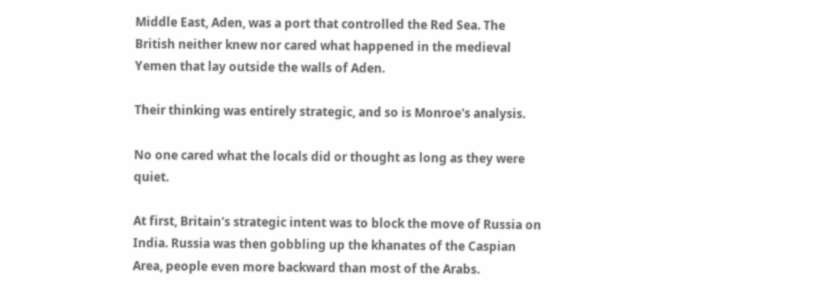Middle East, Aden, was a port that controlled the Red Sea. The British neither knew nor cared what happened in the medieval Yemen that lay outside the walls of Aden.

Their thinking was entirely strategic, and so is Monroe's analysis.

No one cared what the locals did or thought as long as they were quiet.

At first, Britain's strategic intent was to block the move of Russia on India. Russia was then gobbling up the khanates of the Caspian Area, people even more backward than most of the Arabs.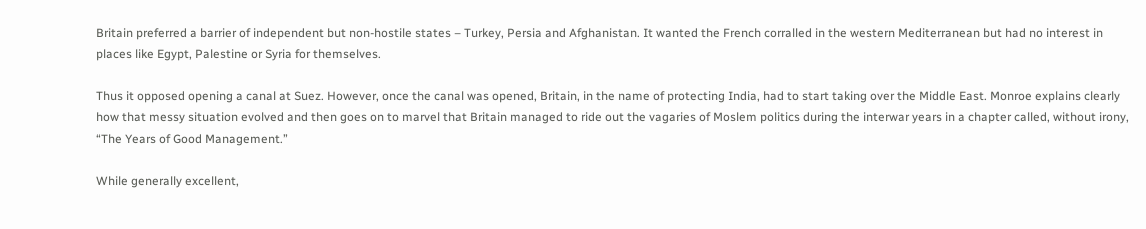Britain preferred a barrier of independent but non-hostile states – Turkey, Persia and Afghanistan. It wanted the French corralled in the western Mediterranean but had no interest in places like Egypt, Palestine or Syria for themselves.

Thus it opposed opening a canal at Suez. However, once the canal was opened, Britain, in the name of protecting India, had to start taking over the Middle East. Monroe explains clearly how that messy situation evolved and then goes on to marvel that Britain managed to ride out the vagaries of Moslem politics during the interwar years in a chapter called, without irony, “The Years of Good Management.”

While generally excellent,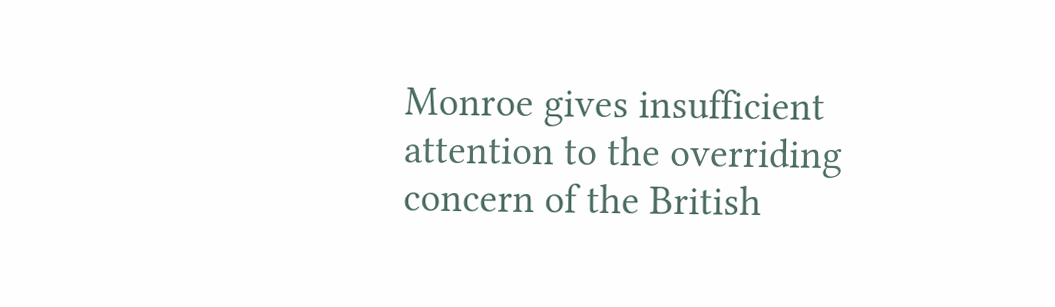Monroe gives insufficient attention to the overriding concern of the British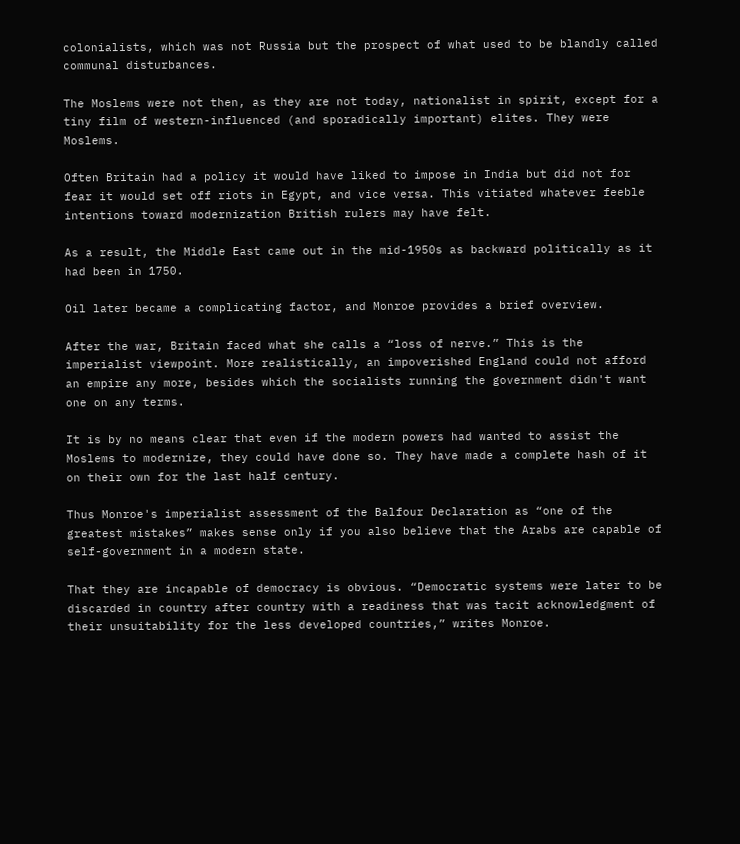colonialists, which was not Russia but the prospect of what used to be blandly called communal disturbances.

The Moslems were not then, as they are not today, nationalist in spirit, except for a tiny film of western-influenced (and sporadically important) elites. They were Moslems.

Often Britain had a policy it would have liked to impose in India but did not for fear it would set off riots in Egypt, and vice versa. This vitiated whatever feeble intentions toward modernization British rulers may have felt.

As a result, the Middle East came out in the mid-1950s as backward politically as it had been in 1750.

Oil later became a complicating factor, and Monroe provides a brief overview.

After the war, Britain faced what she calls a “loss of nerve.” This is the imperialist viewpoint. More realistically, an impoverished England could not afford an empire any more, besides which the socialists running the government didn't want one on any terms.

It is by no means clear that even if the modern powers had wanted to assist the Moslems to modernize, they could have done so. They have made a complete hash of it on their own for the last half century.

Thus Monroe's imperialist assessment of the Balfour Declaration as “one of the greatest mistakes” makes sense only if you also believe that the Arabs are capable of self-government in a modern state.

That they are incapable of democracy is obvious. “Democratic systems were later to be discarded in country after country with a readiness that was tacit acknowledgment of their unsuitability for the less developed countries,” writes Monroe.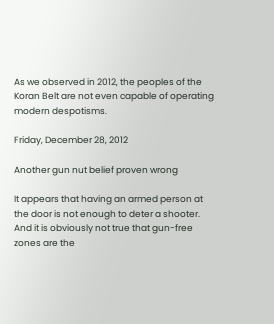As we observed in 2012, the peoples of the Koran Belt are not even capable of operating modern despotisms.

Friday, December 28, 2012

Another gun nut belief proven wrong

It appears that having an armed person at the door is not enough to deter a shooter. And it is obviously not true that gun-free zones are the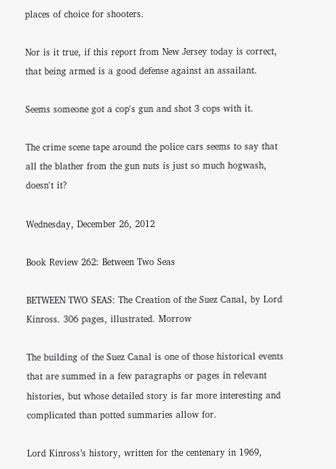places of choice for shooters.

Nor is it true, if this report from New Jersey today is correct, that being armed is a good defense against an assailant.

Seems someone got a cop's gun and shot 3 cops with it.

The crime scene tape around the police cars seems to say that all the blather from the gun nuts is just so much hogwash, doesn't it?

Wednesday, December 26, 2012

Book Review 262: Between Two Seas

BETWEEN TWO SEAS: The Creation of the Suez Canal, by Lord Kinross. 306 pages, illustrated. Morrow

The building of the Suez Canal is one of those historical events that are summed in a few paragraphs or pages in relevant histories, but whose detailed story is far more interesting and complicated than potted summaries allow for.

Lord Kinross’s history, written for the centenary in 1969,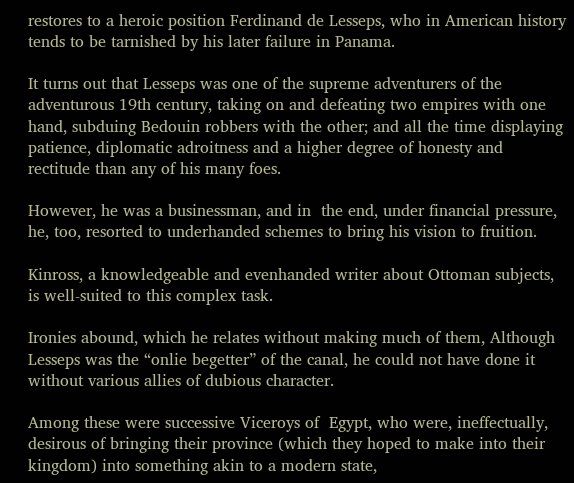restores to a heroic position Ferdinand de Lesseps, who in American history tends to be tarnished by his later failure in Panama.

It turns out that Lesseps was one of the supreme adventurers of the adventurous 19th century, taking on and defeating two empires with one hand, subduing Bedouin robbers with the other; and all the time displaying patience, diplomatic adroitness and a higher degree of honesty and rectitude than any of his many foes.

However, he was a businessman, and in  the end, under financial pressure, he, too, resorted to underhanded schemes to bring his vision to fruition.

Kinross, a knowledgeable and evenhanded writer about Ottoman subjects, is well-suited to this complex task.

Ironies abound, which he relates without making much of them, Although Lesseps was the “onlie begetter” of the canal, he could not have done it without various allies of dubious character.

Among these were successive Viceroys of  Egypt, who were, ineffectually, desirous of bringing their province (which they hoped to make into their kingdom) into something akin to a modern state,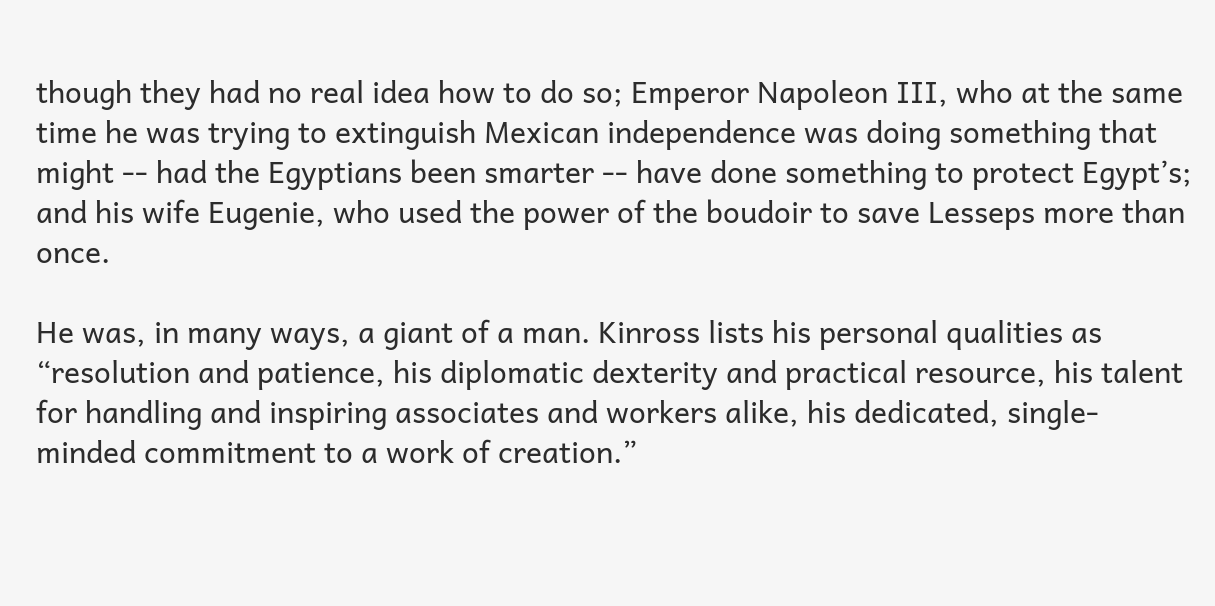though they had no real idea how to do so; Emperor Napoleon III, who at the same time he was trying to extinguish Mexican independence was doing something that might -- had the Egyptians been smarter -- have done something to protect Egypt’s; and his wife Eugenie, who used the power of the boudoir to save Lesseps more than once.

He was, in many ways, a giant of a man. Kinross lists his personal qualities as “resolution and patience, his diplomatic dexterity and practical resource, his talent for handling and inspiring associates and workers alike, his dedicated, single-minded commitment to a work of creation.”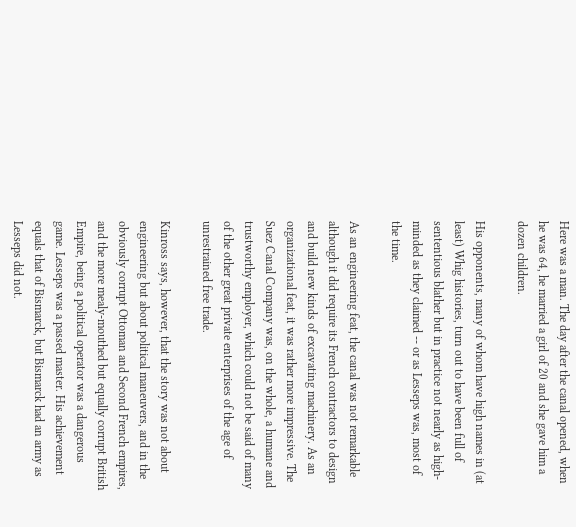Here was a man. The day after the canal opened, when he was 64, he married a girl of 20 and she gave him a dozen children.

His opponents, many of whom have high names in (at least) Whig histories, turn out to have been full of sententious blather but in practice not nearly as high-minded as they claimed -- or as Lesseps was, most of the time.

As an engineering feat, the canal was not remarkable although it did require its French contractors to design and build new kinds of excavating machinery. As an organizational feat, it was rather more impressive. The Suez Canal Company was, on the whole, a humane and trustworthy employer, which could not be said of many of the other great private enterprises of the age of unrestrained free trade.

Kinross says, however, that the story was not about engineering but about political maneuvers, and in the obviously corrupt Ottoman and Second French empires, and the more mealy-mouthed but equally corrupt British Empire, being a political operator was a dangerous game. Lesseps was a passed master. His achievement equals that of Bismarck, but Bismarck had an army as Lesseps did not.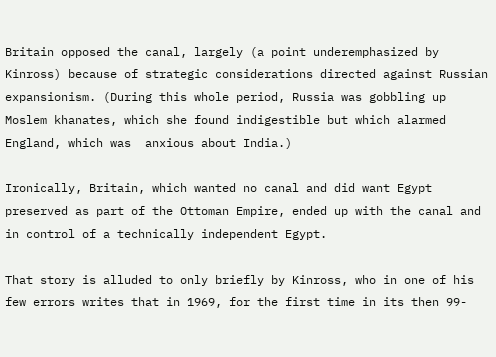Britain opposed the canal, largely (a point underemphasized by Kinross) because of strategic considerations directed against Russian expansionism. (During this whole period, Russia was gobbling up Moslem khanates, which she found indigestible but which alarmed England, which was  anxious about India.)

Ironically, Britain, which wanted no canal and did want Egypt preserved as part of the Ottoman Empire, ended up with the canal and in control of a technically independent Egypt.

That story is alluded to only briefly by Kinross, who in one of his few errors writes that in 1969, for the first time in its then 99-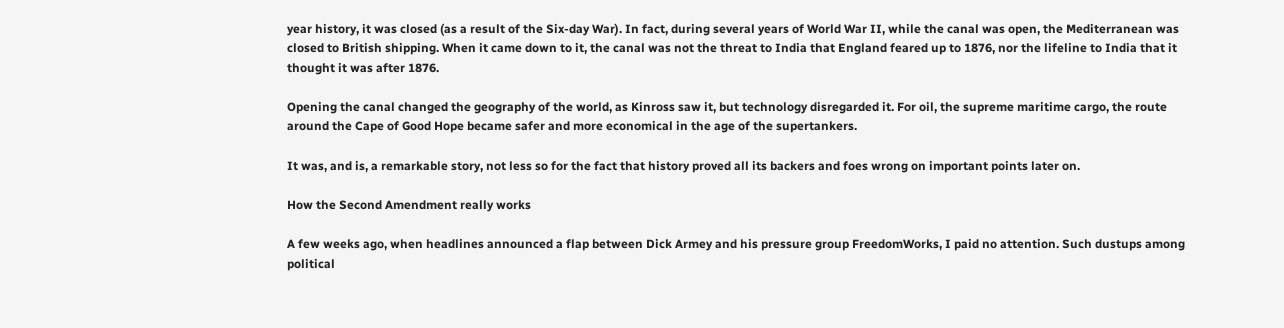year history, it was closed (as a result of the Six-day War). In fact, during several years of World War II, while the canal was open, the Mediterranean was closed to British shipping. When it came down to it, the canal was not the threat to India that England feared up to 1876, nor the lifeline to India that it thought it was after 1876.

Opening the canal changed the geography of the world, as Kinross saw it, but technology disregarded it. For oil, the supreme maritime cargo, the route around the Cape of Good Hope became safer and more economical in the age of the supertankers.

It was, and is, a remarkable story, not less so for the fact that history proved all its backers and foes wrong on important points later on.

How the Second Amendment really works

A few weeks ago, when headlines announced a flap between Dick Armey and his pressure group FreedomWorks, I paid no attention. Such dustups among political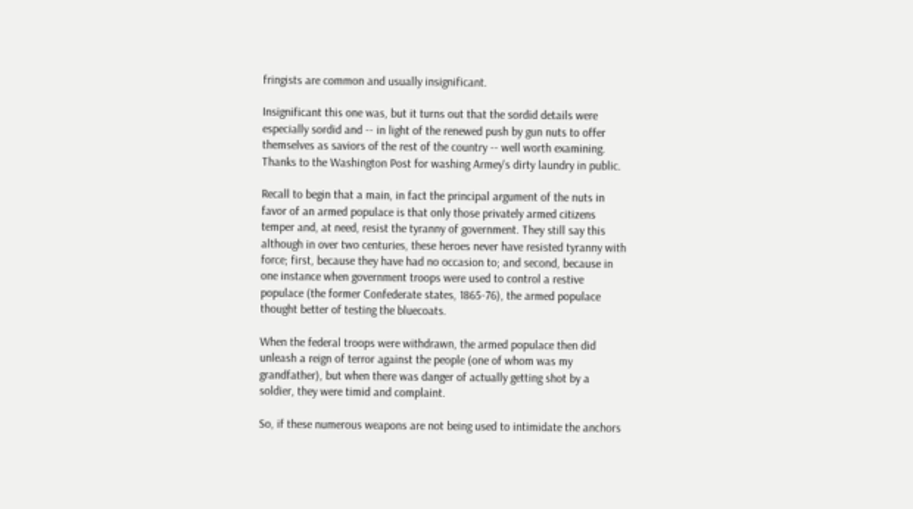fringists are common and usually insignificant.

Insignificant this one was, but it turns out that the sordid details were especially sordid and -- in light of the renewed push by gun nuts to offer themselves as saviors of the rest of the country -- well worth examining. Thanks to the Washington Post for washing Armey's dirty laundry in public.

Recall to begin that a main, in fact the principal argument of the nuts in favor of an armed populace is that only those privately armed citizens temper and, at need, resist the tyranny of government. They still say this although in over two centuries, these heroes never have resisted tyranny with force; first, because they have had no occasion to; and second, because in one instance when government troops were used to control a restive populace (the former Confederate states, 1865-76), the armed populace thought better of testing the bluecoats.

When the federal troops were withdrawn, the armed populace then did unleash a reign of terror against the people (one of whom was my grandfather), but when there was danger of actually getting shot by a soldier, they were timid and complaint.

So, if these numerous weapons are not being used to intimidate the anchors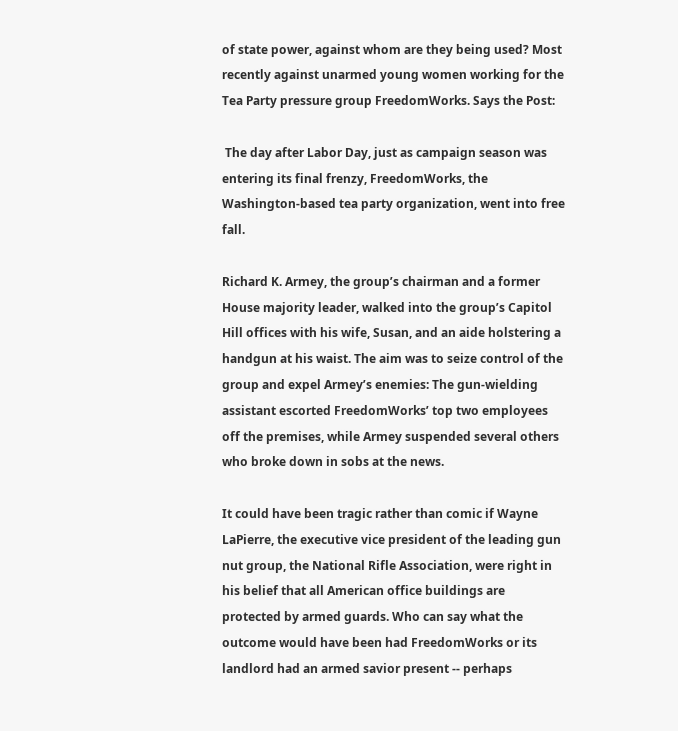of state power, against whom are they being used? Most recently against unarmed young women working for the Tea Party pressure group FreedomWorks. Says the Post:

 The day after Labor Day, just as campaign season was entering its final frenzy, FreedomWorks, the Washington-based tea party organization, went into free fall.

Richard K. Armey, the group’s chairman and a former House majority leader, walked into the group’s Capitol Hill offices with his wife, Susan, and an aide holstering a handgun at his waist. The aim was to seize control of the group and expel Armey’s enemies: The gun-wielding assistant escorted FreedomWorks’ top two employees off the premises, while Armey suspended several others who broke down in sobs at the news.

It could have been tragic rather than comic if Wayne LaPierre, the executive vice president of the leading gun nut group, the National Rifle Association, were right in his belief that all American office buildings are protected by armed guards. Who can say what the outcome would have been had FreedomWorks or its landlord had an armed savior present -- perhaps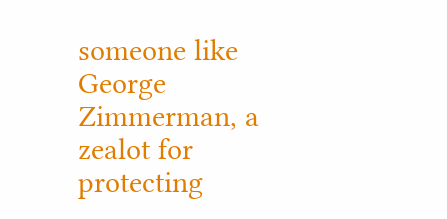someone like George Zimmerman, a zealot for protecting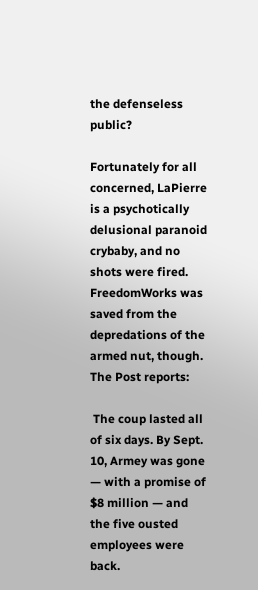the defenseless public?

Fortunately for all concerned, LaPierre is a psychotically delusional paranoid crybaby, and no shots were fired. FreedomWorks was saved from the depredations of the armed nut, though. The Post reports:

 The coup lasted all of six days. By Sept. 10, Armey was gone — with a promise of $8 million — and the five ousted employees were back.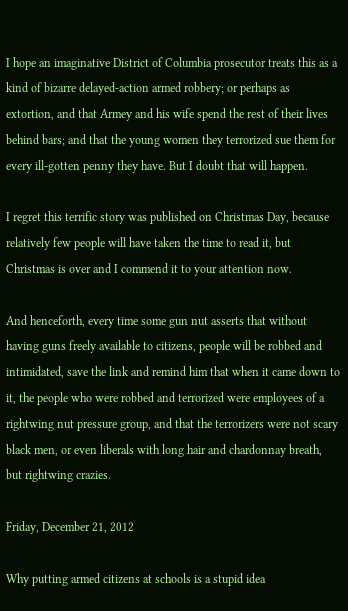I hope an imaginative District of Columbia prosecutor treats this as a kind of bizarre delayed-action armed robbery; or perhaps as extortion, and that Armey and his wife spend the rest of their lives behind bars; and that the young women they terrorized sue them for every ill-gotten penny they have. But I doubt that will happen.

I regret this terrific story was published on Christmas Day, because relatively few people will have taken the time to read it, but Christmas is over and I commend it to your attention now.

And henceforth, every time some gun nut asserts that without having guns freely available to citizens, people will be robbed and intimidated, save the link and remind him that when it came down to it, the people who were robbed and terrorized were employees of a rightwing nut pressure group, and that the terrorizers were not scary black men, or even liberals with long hair and chardonnay breath, but rightwing crazies.

Friday, December 21, 2012

Why putting armed citizens at schools is a stupid idea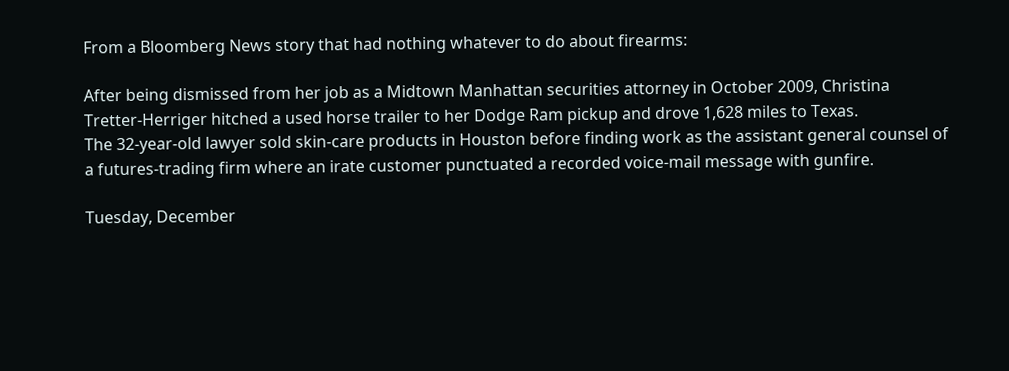From a Bloomberg News story that had nothing whatever to do about firearms:

After being dismissed from her job as a Midtown Manhattan securities attorney in October 2009, Christina Tretter-Herriger hitched a used horse trailer to her Dodge Ram pickup and drove 1,628 miles to Texas.
The 32-year-old lawyer sold skin-care products in Houston before finding work as the assistant general counsel of a futures-trading firm where an irate customer punctuated a recorded voice-mail message with gunfire.

Tuesday, December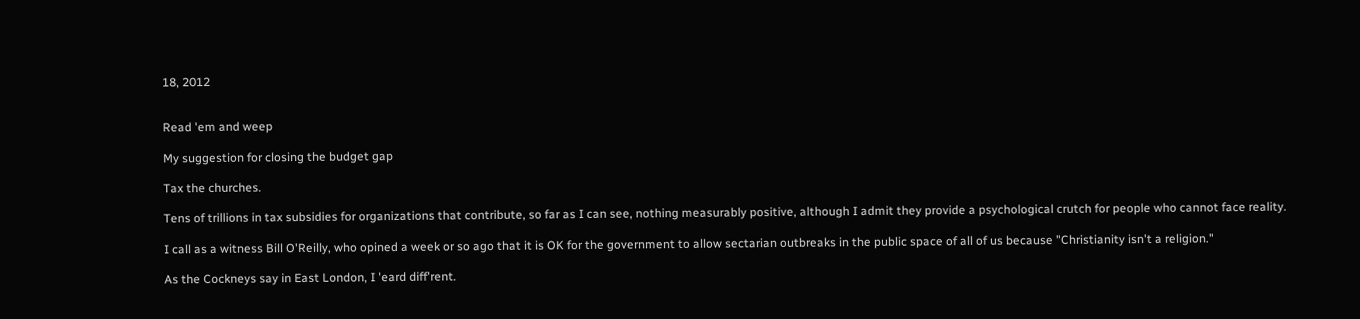18, 2012


Read 'em and weep

My suggestion for closing the budget gap

Tax the churches.

Tens of trillions in tax subsidies for organizations that contribute, so far as I can see, nothing measurably positive, although I admit they provide a psychological crutch for people who cannot face reality.

I call as a witness Bill O'Reilly, who opined a week or so ago that it is OK for the government to allow sectarian outbreaks in the public space of all of us because "Christianity isn't a religion."

As the Cockneys say in East London, I 'eard diff'rent.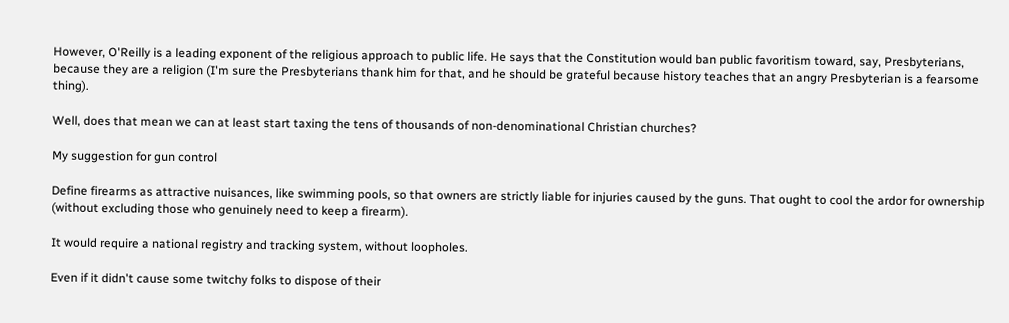However, O'Reilly is a leading exponent of the religious approach to public life. He says that the Constitution would ban public favoritism toward, say, Presbyterians, because they are a religion (I'm sure the Presbyterians thank him for that, and he should be grateful because history teaches that an angry Presbyterian is a fearsome thing).

Well, does that mean we can at least start taxing the tens of thousands of non-denominational Christian churches?

My suggestion for gun control

Define firearms as attractive nuisances, like swimming pools, so that owners are strictly liable for injuries caused by the guns. That ought to cool the ardor for ownership (without excluding those who genuinely need to keep a firearm).

It would require a national registry and tracking system, without loopholes.

Even if it didn't cause some twitchy folks to dispose of their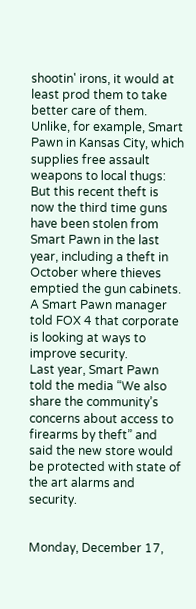shootin' irons, it would at least prod them to take better care of them. Unlike, for example, Smart Pawn in Kansas City, which supplies free assault weapons to local thugs:
But this recent theft is now the third time guns have been stolen from Smart Pawn in the last year, including a theft in October where thieves emptied the gun cabinets. A Smart Pawn manager told FOX 4 that corporate is looking at ways to improve security.
Last year, Smart Pawn told the media “We also share the community’s concerns about access to firearms by theft” and said the new store would be protected with state of the art alarms and security.


Monday, December 17,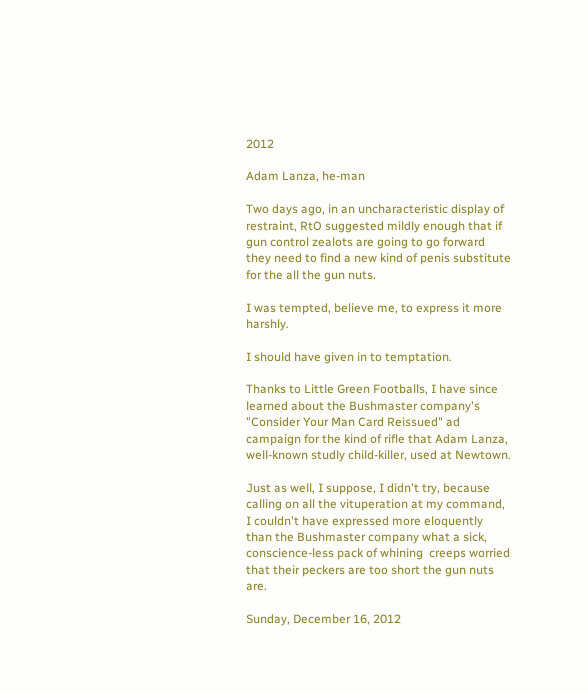2012

Adam Lanza, he-man

Two days ago, in an uncharacteristic display of restraint, RtO suggested mildly enough that if gun control zealots are going to go forward they need to find a new kind of penis substitute for the all the gun nuts.

I was tempted, believe me, to express it more harshly.

I should have given in to temptation.

Thanks to Little Green Footballs, I have since learned about the Bushmaster company's "Consider Your Man Card Reissued" ad campaign for the kind of rifle that Adam Lanza, well-known studly child-killer, used at Newtown.

Just as well, I suppose, I didn't try, because calling on all the vituperation at my command, I couldn't have expressed more eloquently than the Bushmaster company what a sick, conscience-less pack of whining  creeps worried that their peckers are too short the gun nuts are.

Sunday, December 16, 2012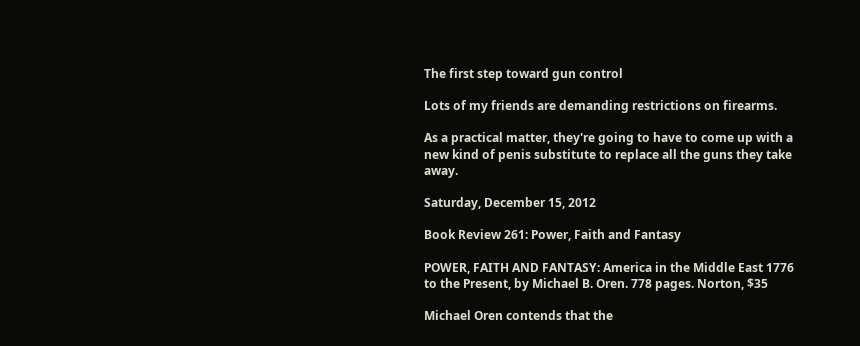The first step toward gun control

Lots of my friends are demanding restrictions on firearms.

As a practical matter, they're going to have to come up with a new kind of penis substitute to replace all the guns they take away.

Saturday, December 15, 2012

Book Review 261: Power, Faith and Fantasy

POWER, FAITH AND FANTASY: America in the Middle East 1776 to the Present, by Michael B. Oren. 778 pages. Norton, $35

Michael Oren contends that the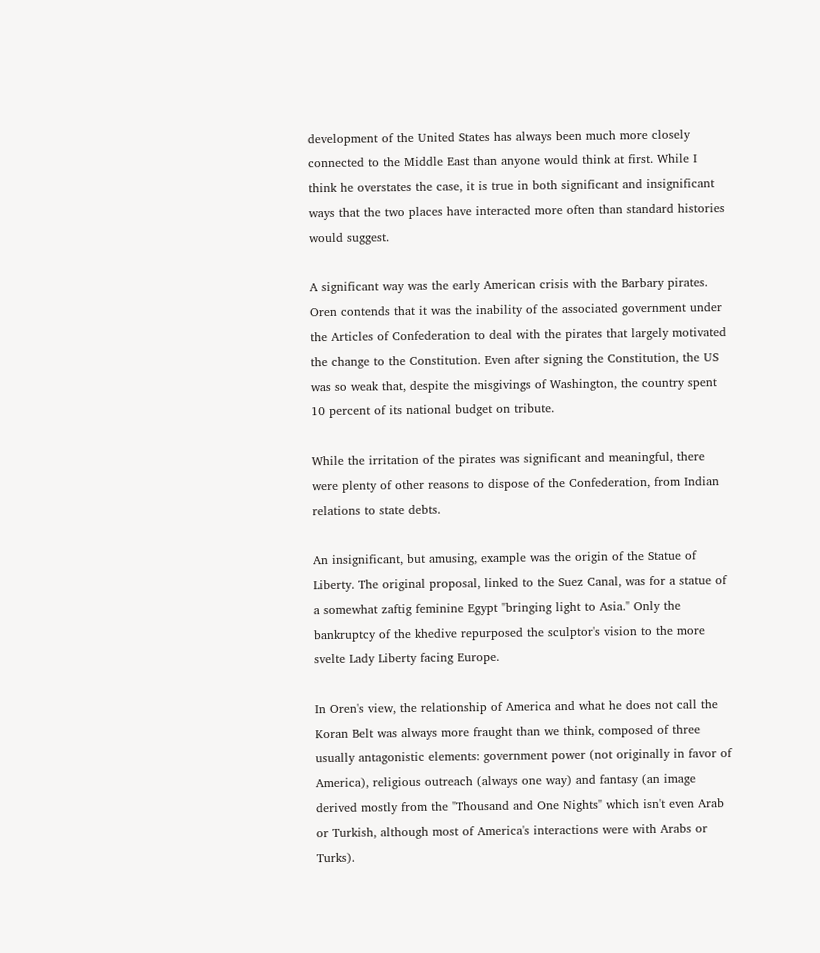development of the United States has always been much more closely connected to the Middle East than anyone would think at first. While I think he overstates the case, it is true in both significant and insignificant ways that the two places have interacted more often than standard histories would suggest.

A significant way was the early American crisis with the Barbary pirates. Oren contends that it was the inability of the associated government under the Articles of Confederation to deal with the pirates that largely motivated the change to the Constitution. Even after signing the Constitution, the US was so weak that, despite the misgivings of Washington, the country spent 10 percent of its national budget on tribute.

While the irritation of the pirates was significant and meaningful, there were plenty of other reasons to dispose of the Confederation, from Indian relations to state debts.

An insignificant, but amusing, example was the origin of the Statue of Liberty. The original proposal, linked to the Suez Canal, was for a statue of a somewhat zaftig feminine Egypt "bringing light to Asia." Only the bankruptcy of the khedive repurposed the sculptor's vision to the more svelte Lady Liberty facing Europe.

In Oren's view, the relationship of America and what he does not call the Koran Belt was always more fraught than we think, composed of three usually antagonistic elements: government power (not originally in favor of America), religious outreach (always one way) and fantasy (an image derived mostly from the "Thousand and One Nights" which isn't even Arab or Turkish, although most of America's interactions were with Arabs or Turks).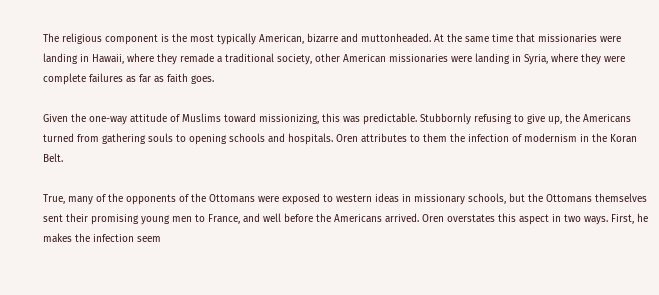The religious component is the most typically American, bizarre and muttonheaded. At the same time that missionaries were landing in Hawaii, where they remade a traditional society, other American missionaries were landing in Syria, where they were complete failures as far as faith goes.

Given the one-way attitude of Muslims toward missionizing, this was predictable. Stubbornly refusing to give up, the Americans turned from gathering souls to opening schools and hospitals. Oren attributes to them the infection of modernism in the Koran Belt.

True, many of the opponents of the Ottomans were exposed to western ideas in missionary schools, but the Ottomans themselves sent their promising young men to France, and well before the Americans arrived. Oren overstates this aspect in two ways. First, he makes the infection seem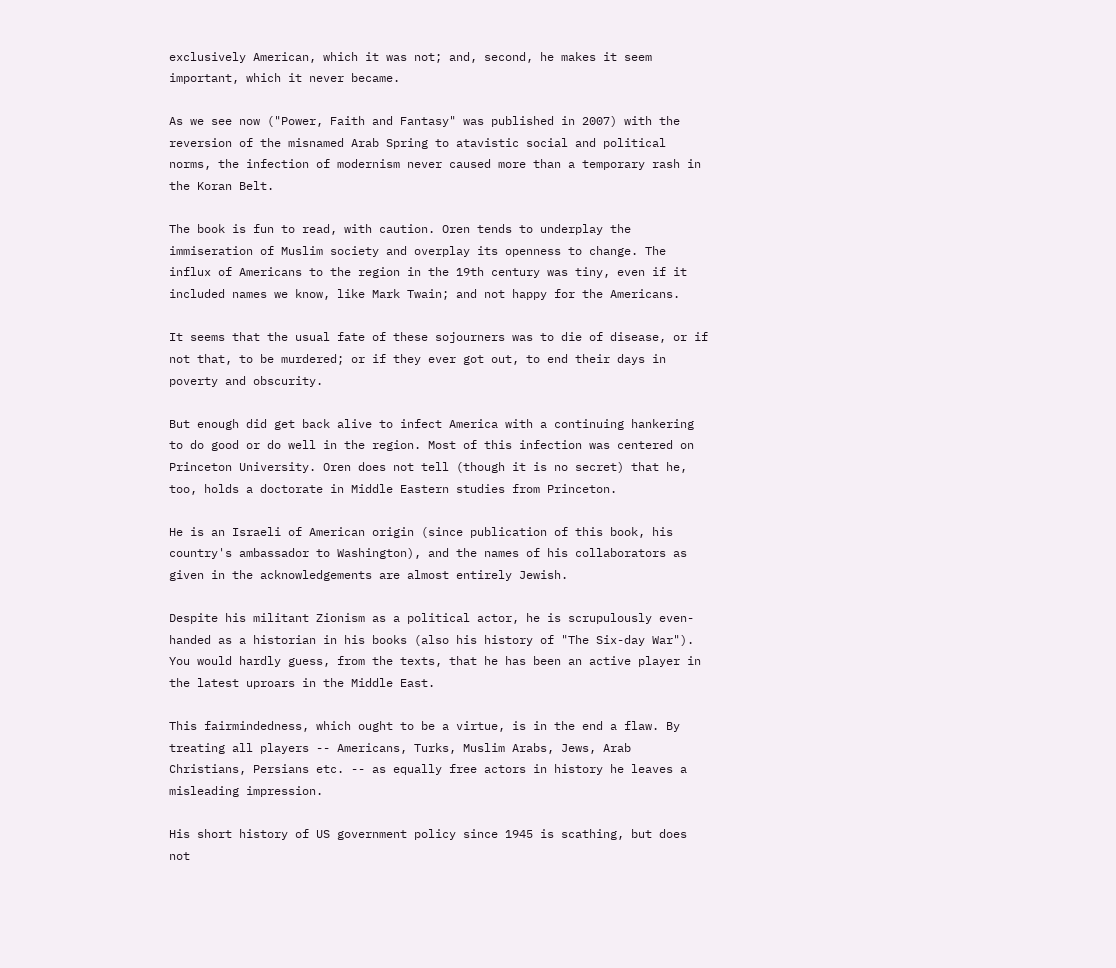exclusively American, which it was not; and, second, he makes it seem important, which it never became.

As we see now ("Power, Faith and Fantasy" was published in 2007) with the reversion of the misnamed Arab Spring to atavistic social and political norms, the infection of modernism never caused more than a temporary rash in the Koran Belt.

The book is fun to read, with caution. Oren tends to underplay the immiseration of Muslim society and overplay its openness to change. The influx of Americans to the region in the 19th century was tiny, even if it included names we know, like Mark Twain; and not happy for the Americans.

It seems that the usual fate of these sojourners was to die of disease, or if not that, to be murdered; or if they ever got out, to end their days in poverty and obscurity.

But enough did get back alive to infect America with a continuing hankering to do good or do well in the region. Most of this infection was centered on Princeton University. Oren does not tell (though it is no secret) that he, too, holds a doctorate in Middle Eastern studies from Princeton.

He is an Israeli of American origin (since publication of this book, his country's ambassador to Washington), and the names of his collaborators as given in the acknowledgements are almost entirely Jewish.

Despite his militant Zionism as a political actor, he is scrupulously even-handed as a historian in his books (also his history of "The Six-day War"). You would hardly guess, from the texts, that he has been an active player in the latest uproars in the Middle East.

This fairmindedness, which ought to be a virtue, is in the end a flaw. By treating all players -- Americans, Turks, Muslim Arabs, Jews, Arab Christians, Persians etc. -- as equally free actors in history he leaves a misleading impression.

His short history of US government policy since 1945 is scathing, but does not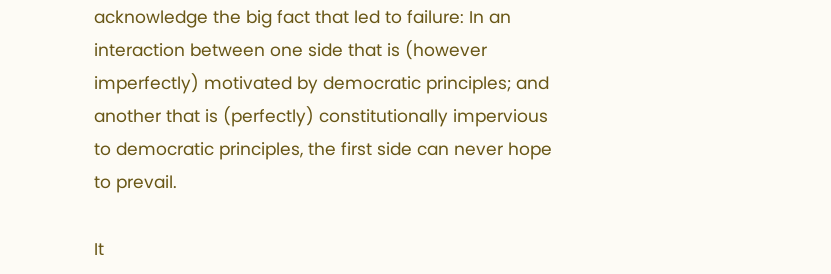acknowledge the big fact that led to failure: In an interaction between one side that is (however imperfectly) motivated by democratic principles; and another that is (perfectly) constitutionally impervious to democratic principles, the first side can never hope to prevail.

It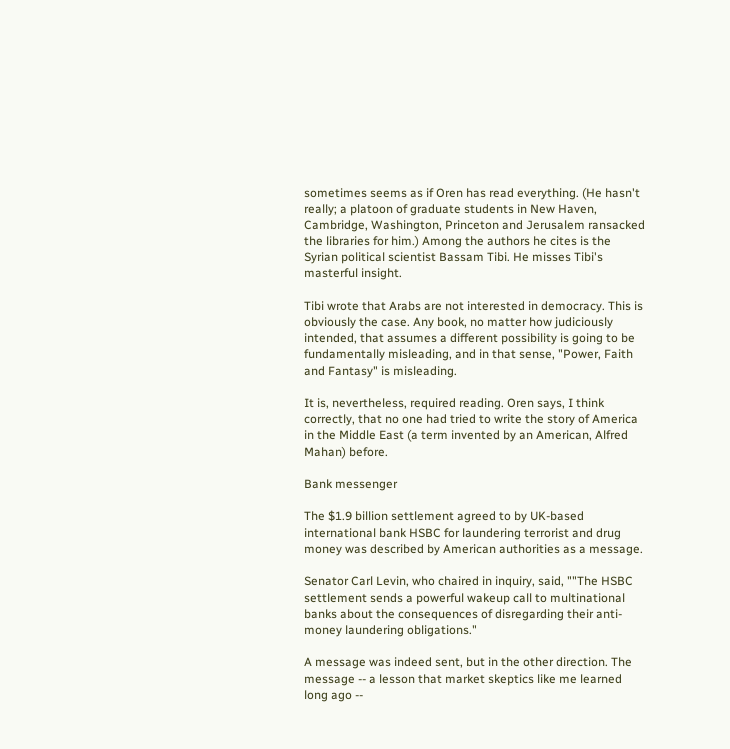sometimes seems as if Oren has read everything. (He hasn't really; a platoon of graduate students in New Haven, Cambridge, Washington, Princeton and Jerusalem ransacked the libraries for him.) Among the authors he cites is the Syrian political scientist Bassam Tibi. He misses Tibi's masterful insight.

Tibi wrote that Arabs are not interested in democracy. This is obviously the case. Any book, no matter how judiciously intended, that assumes a different possibility is going to be fundamentally misleading, and in that sense, "Power, Faith and Fantasy" is misleading.

It is, nevertheless, required reading. Oren says, I think correctly, that no one had tried to write the story of America in the Middle East (a term invented by an American, Alfred Mahan) before.

Bank messenger

The $1.9 billion settlement agreed to by UK-based international bank HSBC for laundering terrorist and drug money was described by American authorities as a message.

Senator Carl Levin, who chaired in inquiry, said, ""The HSBC settlement sends a powerful wakeup call to multinational banks about the consequences of disregarding their anti-money laundering obligations."

A message was indeed sent, but in the other direction. The message -- a lesson that market skeptics like me learned long ago --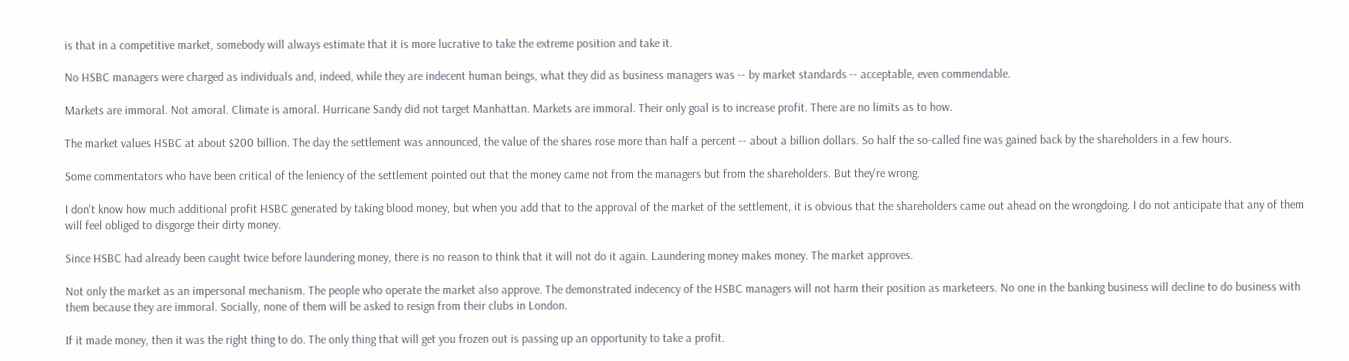is that in a competitive market, somebody will always estimate that it is more lucrative to take the extreme position and take it.

No HSBC managers were charged as individuals and, indeed, while they are indecent human beings, what they did as business managers was -- by market standards -- acceptable, even commendable.

Markets are immoral. Not amoral. Climate is amoral. Hurricane Sandy did not target Manhattan. Markets are immoral. Their only goal is to increase profit. There are no limits as to how.

The market values HSBC at about $200 billion. The day the settlement was announced, the value of the shares rose more than half a percent -- about a billion dollars. So half the so-called fine was gained back by the shareholders in a few hours.

Some commentators who have been critical of the leniency of the settlement pointed out that the money came not from the managers but from the shareholders. But they're wrong.

I don't know how much additional profit HSBC generated by taking blood money, but when you add that to the approval of the market of the settlement, it is obvious that the shareholders came out ahead on the wrongdoing. I do not anticipate that any of them will feel obliged to disgorge their dirty money.

Since HSBC had already been caught twice before laundering money, there is no reason to think that it will not do it again. Laundering money makes money. The market approves.

Not only the market as an impersonal mechanism. The people who operate the market also approve. The demonstrated indecency of the HSBC managers will not harm their position as marketeers. No one in the banking business will decline to do business with them because they are immoral. Socially, none of them will be asked to resign from their clubs in London.

If it made money, then it was the right thing to do. The only thing that will get you frozen out is passing up an opportunity to take a profit.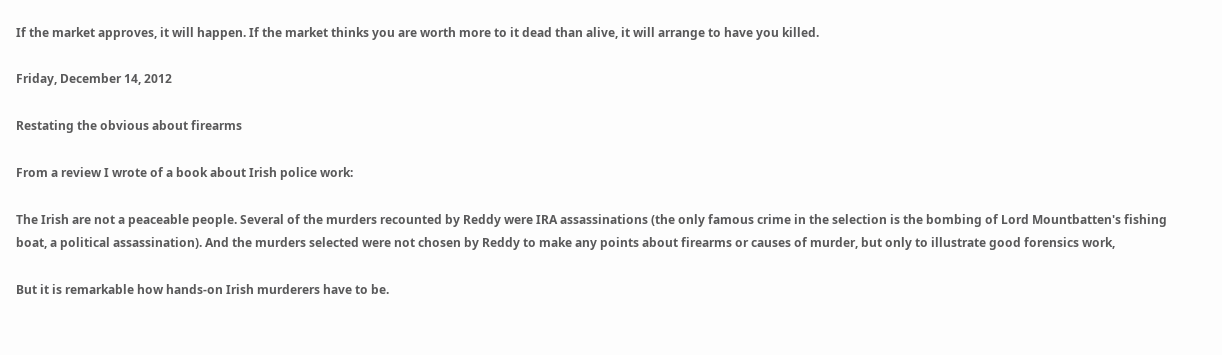If the market approves, it will happen. If the market thinks you are worth more to it dead than alive, it will arrange to have you killed.

Friday, December 14, 2012

Restating the obvious about firearms

From a review I wrote of a book about Irish police work:

The Irish are not a peaceable people. Several of the murders recounted by Reddy were IRA assassinations (the only famous crime in the selection is the bombing of Lord Mountbatten's fishing boat, a political assassination). And the murders selected were not chosen by Reddy to make any points about firearms or causes of murder, but only to illustrate good forensics work,

But it is remarkable how hands-on Irish murderers have to be.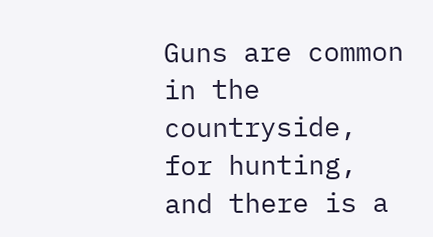Guns are common in the countryside, for hunting, and there is a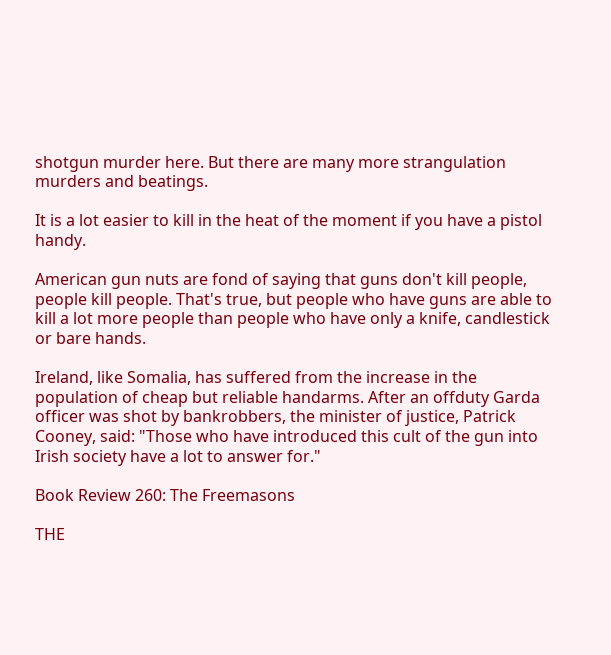shotgun murder here. But there are many more strangulation murders and beatings.

It is a lot easier to kill in the heat of the moment if you have a pistol handy.

American gun nuts are fond of saying that guns don't kill people, people kill people. That's true, but people who have guns are able to kill a lot more people than people who have only a knife, candlestick or bare hands.

Ireland, like Somalia, has suffered from the increase in the population of cheap but reliable handarms. After an offduty Garda officer was shot by bankrobbers, the minister of justice, Patrick Cooney, said: "Those who have introduced this cult of the gun into Irish society have a lot to answer for."

Book Review 260: The Freemasons

THE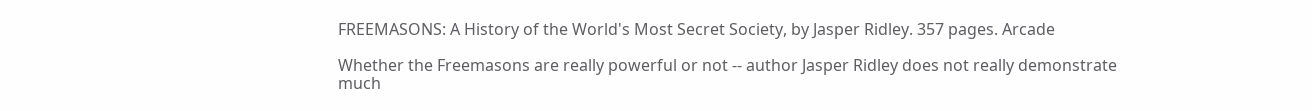FREEMASONS: A History of the World's Most Secret Society, by Jasper Ridley. 357 pages. Arcade

Whether the Freemasons are really powerful or not -- author Jasper Ridley does not really demonstrate much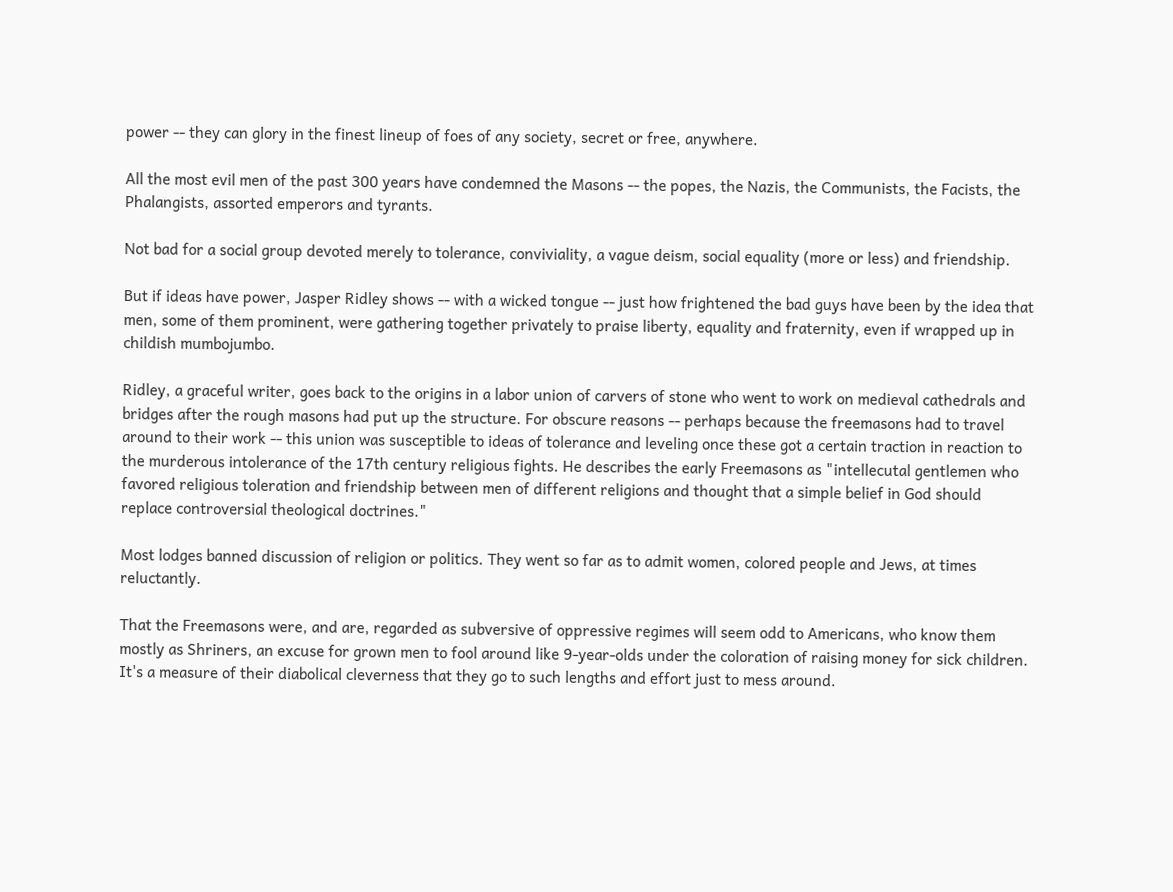power -- they can glory in the finest lineup of foes of any society, secret or free, anywhere.

All the most evil men of the past 300 years have condemned the Masons -- the popes, the Nazis, the Communists, the Facists, the Phalangists, assorted emperors and tyrants.

Not bad for a social group devoted merely to tolerance, conviviality, a vague deism, social equality (more or less) and friendship.

But if ideas have power, Jasper Ridley shows -- with a wicked tongue -- just how frightened the bad guys have been by the idea that men, some of them prominent, were gathering together privately to praise liberty, equality and fraternity, even if wrapped up in childish mumbojumbo.

Ridley, a graceful writer, goes back to the origins in a labor union of carvers of stone who went to work on medieval cathedrals and bridges after the rough masons had put up the structure. For obscure reasons -- perhaps because the freemasons had to travel around to their work -- this union was susceptible to ideas of tolerance and leveling once these got a certain traction in reaction to the murderous intolerance of the 17th century religious fights. He describes the early Freemasons as "intellecutal gentlemen who favored religious toleration and friendship between men of different religions and thought that a simple belief in God should replace controversial theological doctrines."

Most lodges banned discussion of religion or politics. They went so far as to admit women, colored people and Jews, at times reluctantly.

That the Freemasons were, and are, regarded as subversive of oppressive regimes will seem odd to Americans, who know them mostly as Shriners, an excuse for grown men to fool around like 9-year-olds under the coloration of raising money for sick children. It's a measure of their diabolical cleverness that they go to such lengths and effort just to mess around.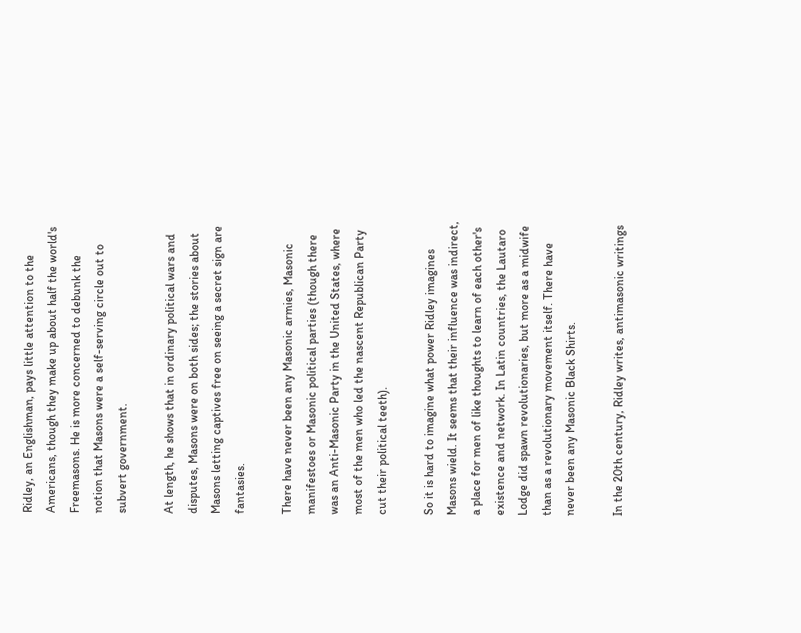Ridley, an Englishman, pays little attention to the Americans, though they make up about half the world's Freemasons. He is more concerned to debunk the notion that Masons were a self-serving circle out to subvert government.

At length, he shows that in ordinary political wars and disputes, Masons were on both sides; the stories about Masons letting captives free on seeing a secret sign are fantasies.

There have never been any Masonic armies, Masonic manifestoes or Masonic political parties (though there was an Anti-Masonic Party in the United States, where most of the men who led the nascent Republican Party cut their political teeth).

So it is hard to imagine what power Ridley imagines Masons wield. It seems that their influence was indirect, a place for men of like thoughts to learn of each other's existence and network. In Latin countries, the Lautaro Lodge did spawn revolutionaries, but more as a midwife than as a revolutionary movement itself. There have never been any Masonic Black Shirts.

In the 20th century, Ridley writes, antimasonic writings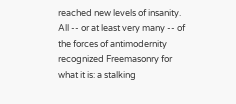reached new levels of insanity. All -- or at least very many -- of the forces of antimodernity recognized Freemasonry for what it is: a stalking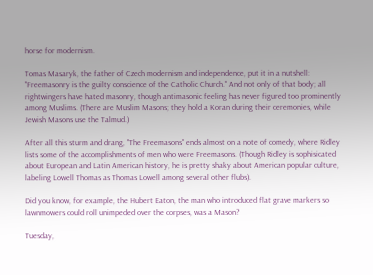horse for modernism.

Tomas Masaryk, the father of Czech modernism and independence, put it in a nutshell: "Freemasonry is the guilty conscience of the Catholic Church." And not only of that body; all rightwingers have hated masonry, though antimasonic feeling has never figured too prominently among Muslims. (There are Muslim Masons; they hold a Koran during their ceremonies, while Jewish Masons use the Talmud.)

After all this sturm and drang, "The Freemasons" ends almost on a note of comedy, where Ridley lists some of the accomplishments of men who were Freemasons. (Though Ridley is sophisicated about European and Latin American history, he is pretty shaky about American popular culture, labeling Lowell Thomas as Thomas Lowell among several other flubs).

Did you know, for example, the Hubert Eaton, the man who introduced flat grave markers so lawnmowers could roll unimpeded over the corpses, was a Mason?

Tuesday,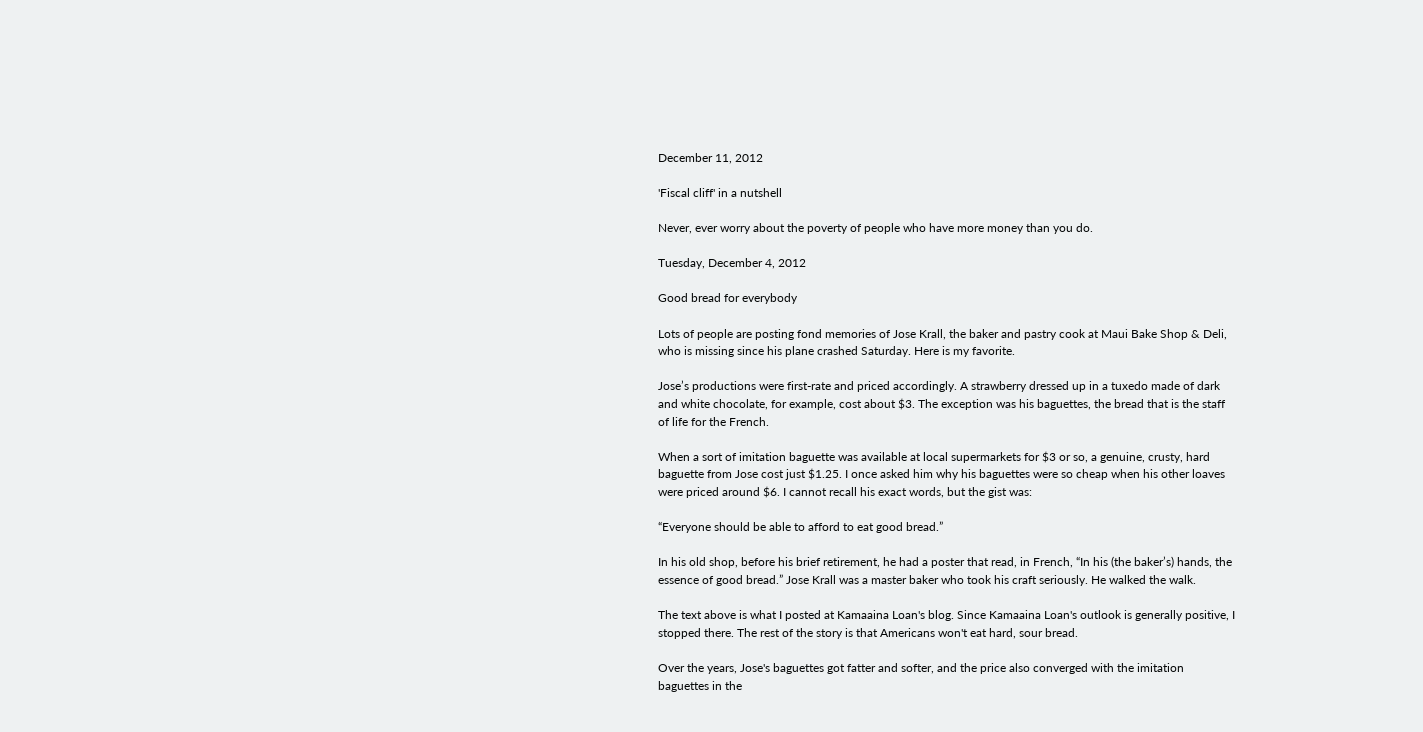December 11, 2012

'Fiscal cliff' in a nutshell

Never, ever worry about the poverty of people who have more money than you do.

Tuesday, December 4, 2012

Good bread for everybody

Lots of people are posting fond memories of Jose Krall, the baker and pastry cook at Maui Bake Shop & Deli, who is missing since his plane crashed Saturday. Here is my favorite.

Jose’s productions were first-rate and priced accordingly. A strawberry dressed up in a tuxedo made of dark and white chocolate, for example, cost about $3. The exception was his baguettes, the bread that is the staff of life for the French.

When a sort of imitation baguette was available at local supermarkets for $3 or so, a genuine, crusty, hard baguette from Jose cost just $1.25. I once asked him why his baguettes were so cheap when his other loaves were priced around $6. I cannot recall his exact words, but the gist was:

“Everyone should be able to afford to eat good bread.”

In his old shop, before his brief retirement, he had a poster that read, in French, “In his (the baker’s) hands, the essence of good bread.” Jose Krall was a master baker who took his craft seriously. He walked the walk.

The text above is what I posted at Kamaaina Loan's blog. Since Kamaaina Loan's outlook is generally positive, I stopped there. The rest of the story is that Americans won't eat hard, sour bread.

Over the years, Jose's baguettes got fatter and softer, and the price also converged with the imitation baguettes in the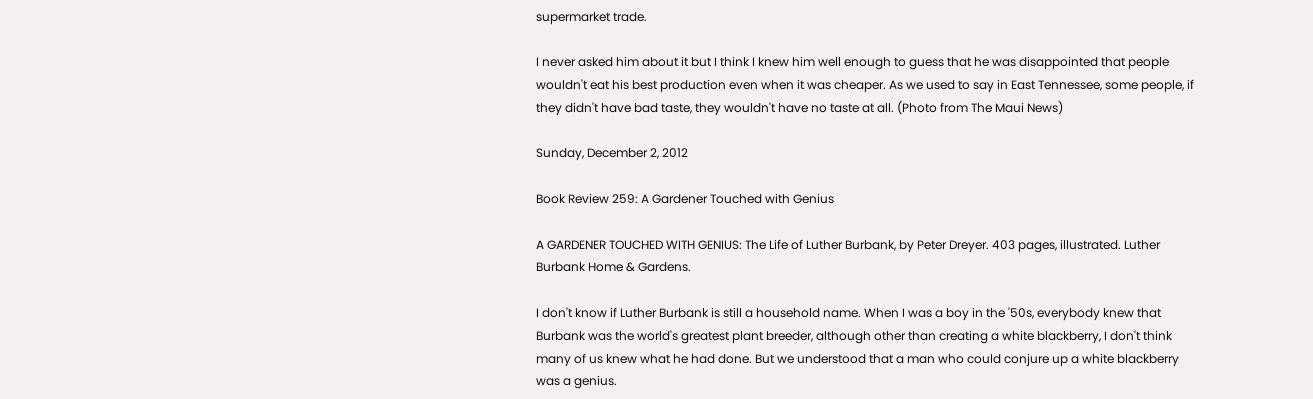supermarket trade.

I never asked him about it but I think I knew him well enough to guess that he was disappointed that people wouldn't eat his best production even when it was cheaper. As we used to say in East Tennessee, some people, if they didn't have bad taste, they wouldn't have no taste at all. (Photo from The Maui News)

Sunday, December 2, 2012

Book Review 259: A Gardener Touched with Genius

A GARDENER TOUCHED WITH GENIUS: The Life of Luther Burbank, by Peter Dreyer. 403 pages, illustrated. Luther Burbank Home & Gardens.

I don't know if Luther Burbank is still a household name. When I was a boy in the '50s, everybody knew that Burbank was the world's greatest plant breeder, although other than creating a white blackberry, I don't think many of us knew what he had done. But we understood that a man who could conjure up a white blackberry was a genius.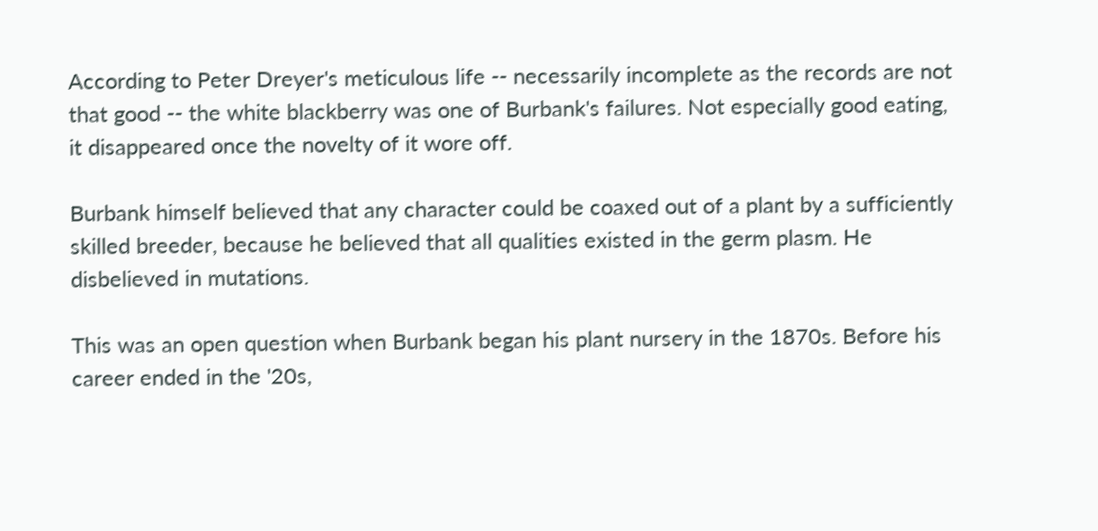According to Peter Dreyer's meticulous life -- necessarily incomplete as the records are not that good -- the white blackberry was one of Burbank's failures. Not especially good eating, it disappeared once the novelty of it wore off.

Burbank himself believed that any character could be coaxed out of a plant by a sufficiently skilled breeder, because he believed that all qualities existed in the germ plasm. He disbelieved in mutations.

This was an open question when Burbank began his plant nursery in the 1870s. Before his career ended in the '20s,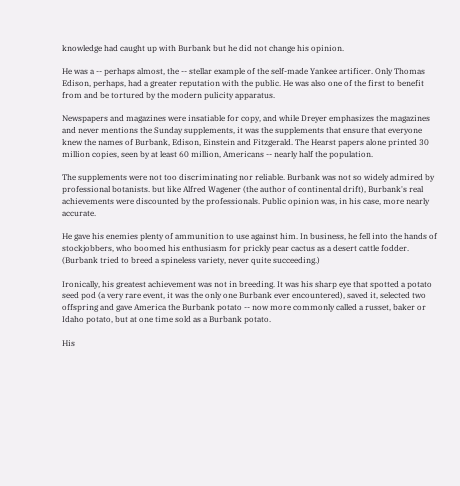knowledge had caught up with Burbank but he did not change his opinion.

He was a -- perhaps almost, the -- stellar example of the self-made Yankee artificer. Only Thomas Edison, perhaps, had a greater reputation with the public. He was also one of the first to benefit from and be tortured by the modern pulicity apparatus.

Newspapers and magazines were insatiable for copy, and while Dreyer emphasizes the magazines and never mentions the Sunday supplements, it was the supplements that ensure that everyone knew the names of Burbank, Edison, Einstein and Fitzgerald. The Hearst papers alone printed 30 million copies, seen by at least 60 million, Americans -- nearly half the population.

The supplements were not too discriminating nor reliable. Burbank was not so widely admired by professional botanists. but like Alfred Wagener (the author of continental drift), Burbank's real achievements were discounted by the professionals. Public opinion was, in his case, more nearly accurate.

He gave his enemies plenty of ammunition to use against him. In business, he fell into the hands of stockjobbers, who boomed his enthusiasm for prickly pear cactus as a desert cattle fodder. (Burbank tried to breed a spineless variety, never quite succeeding.)

Ironically, his greatest achievement was not in breeding. It was his sharp eye that spotted a potato seed pod (a very rare event, it was the only one Burbank ever encountered), saved it, selected two offspring and gave America the Burbank potato -- now more commonly called a russet, baker or Idaho potato, but at one time sold as a Burbank potato.

His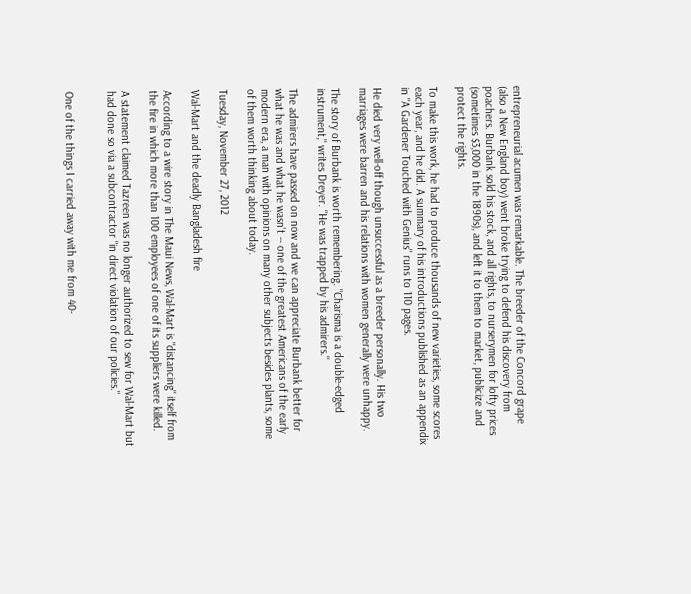entrepreneurial acumen was remarkable. The breeder of the Concord grape (also a New England boy) went broke trying to defend his discovery from poachers. Burbank sold his stock, and all rights, to nurserymen for lofty prices (sometimes $3,000 in the 1890s), and left it to them to market, publicize and protect the rights.

To make this work, he had to produce thousands of new varieties, some scores each year, and he did. A summary of his introductions published as an appendix in "A Gardener Touched with Genius" runs to 110 pages.

He died very well-off though unsuccessful as a breeder personally. His two marriages were barren and his relations with women generally were unhappy.

The story of Burbank is worth remembering. "Charisma is a double-edged instrument," writes Dreyer. "He was trapped by his admirers."

The admirers have passed on now and we can appreciate Burbank better for what he was and what he wasn't -- one of the greatest Americans of the early modern era, a man with opinions on many other subjects besides plants, some of them worth thinking about today.

Tuesday, November 27, 2012

Wal-Mart and the deadly Bangladesh fire

According to a wire story in The Maui News, Wal-Mart is "distancing" itself from the fire in which more than 100 employees of one of its suppliers were killed.

A statement claimed Tazreen was no longer authorized to sew for Wal-Mart but had done so via a subcontractor "in direct violation of our policies."


One of the things I carried away with me from 40-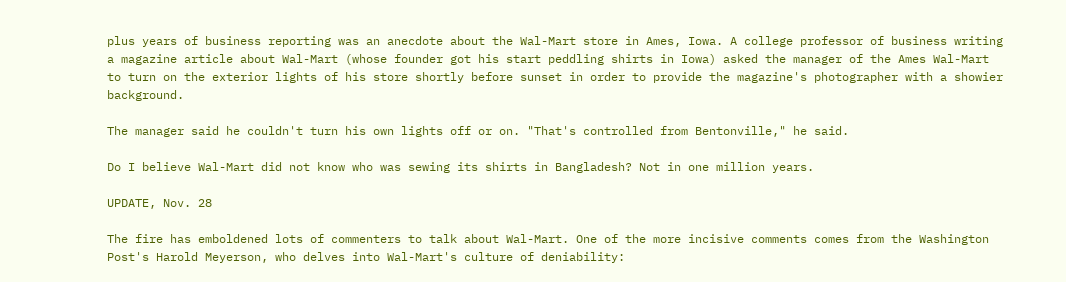plus years of business reporting was an anecdote about the Wal-Mart store in Ames, Iowa. A college professor of business writing a magazine article about Wal-Mart (whose founder got his start peddling shirts in Iowa) asked the manager of the Ames Wal-Mart to turn on the exterior lights of his store shortly before sunset in order to provide the magazine's photographer with a showier background.

The manager said he couldn't turn his own lights off or on. "That's controlled from Bentonville," he said.

Do I believe Wal-Mart did not know who was sewing its shirts in Bangladesh? Not in one million years.

UPDATE, Nov. 28

The fire has emboldened lots of commenters to talk about Wal-Mart. One of the more incisive comments comes from the Washington Post's Harold Meyerson, who delves into Wal-Mart's culture of deniability: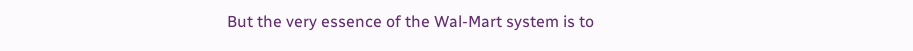But the very essence of the Wal-Mart system is to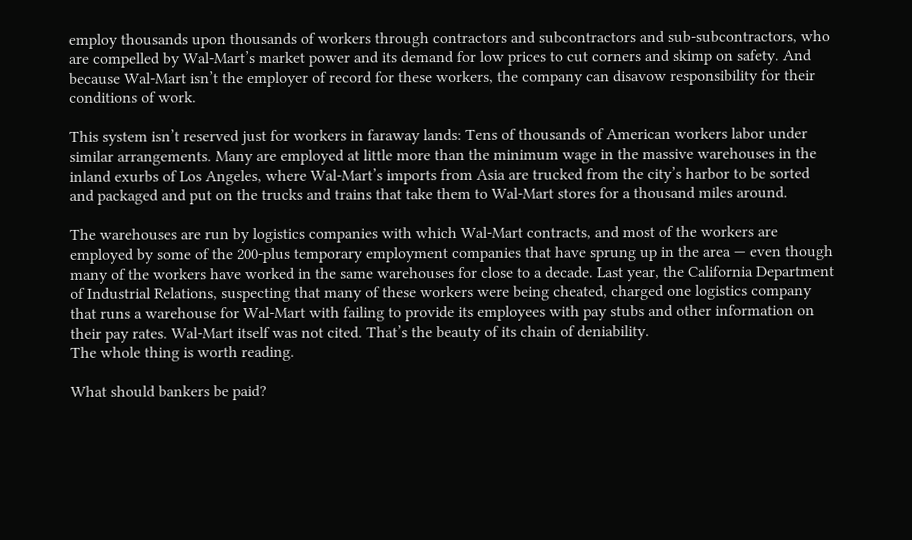employ thousands upon thousands of workers through contractors and subcontractors and sub-subcontractors, who are compelled by Wal-Mart’s market power and its demand for low prices to cut corners and skimp on safety. And because Wal-Mart isn’t the employer of record for these workers, the company can disavow responsibility for their conditions of work.

This system isn’t reserved just for workers in faraway lands: Tens of thousands of American workers labor under similar arrangements. Many are employed at little more than the minimum wage in the massive warehouses in the inland exurbs of Los Angeles, where Wal-Mart’s imports from Asia are trucked from the city’s harbor to be sorted and packaged and put on the trucks and trains that take them to Wal-Mart stores for a thousand miles around.

The warehouses are run by logistics companies with which Wal-Mart contracts, and most of the workers are employed by some of the 200-plus temporary employment companies that have sprung up in the area — even though many of the workers have worked in the same warehouses for close to a decade. Last year, the California Department of Industrial Relations, suspecting that many of these workers were being cheated, charged one logistics company that runs a warehouse for Wal-Mart with failing to provide its employees with pay stubs and other information on their pay rates. Wal-Mart itself was not cited. That’s the beauty of its chain of deniability.
The whole thing is worth reading.

What should bankers be paid?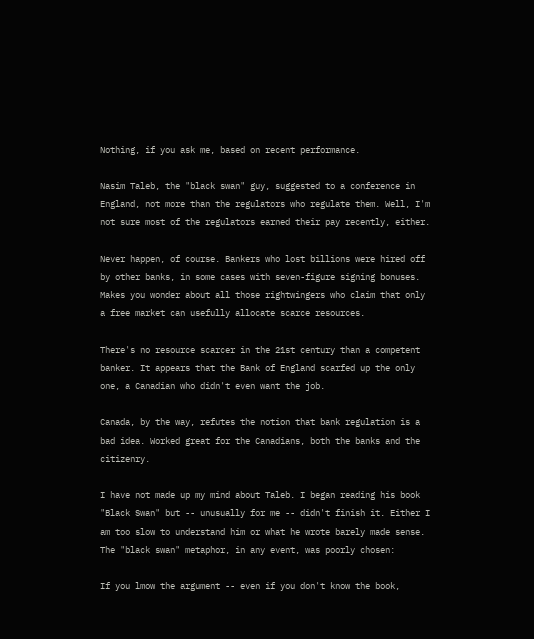Nothing, if you ask me, based on recent performance.

Nasim Taleb, the "black swan" guy, suggested to a conference in England, not more than the regulators who regulate them. Well, I'm not sure most of the regulators earned their pay recently, either.

Never happen, of course. Bankers who lost billions were hired off by other banks, in some cases with seven-figure signing bonuses. Makes you wonder about all those rightwingers who claim that only a free market can usefully allocate scarce resources.

There's no resource scarcer in the 21st century than a competent banker. It appears that the Bank of England scarfed up the only one, a Canadian who didn't even want the job.

Canada, by the way, refutes the notion that bank regulation is a bad idea. Worked great for the Canadians, both the banks and the citizenry.

I have not made up my mind about Taleb. I began reading his book "Black Swan" but -- unusually for me -- didn't finish it. Either I am too slow to understand him or what he wrote barely made sense. The "black swan" metaphor, in any event, was poorly chosen:

If you lmow the argument -- even if you don't know the book,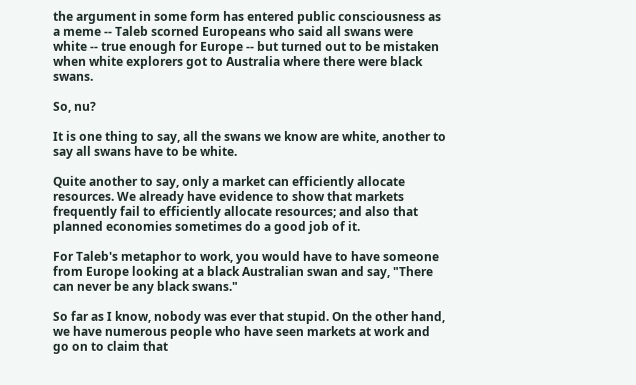the argument in some form has entered public consciousness as a meme -- Taleb scorned Europeans who said all swans were white -- true enough for Europe -- but turned out to be mistaken when white explorers got to Australia where there were black swans.

So, nu?

It is one thing to say, all the swans we know are white, another to say all swans have to be white.

Quite another to say, only a market can efficiently allocate resources. We already have evidence to show that markets frequently fail to efficiently allocate resources; and also that planned economies sometimes do a good job of it.

For Taleb's metaphor to work, you would have to have someone from Europe looking at a black Australian swan and say, "There can never be any black swans."

So far as I know, nobody was ever that stupid. On the other hand, we have numerous people who have seen markets at work and go on to claim that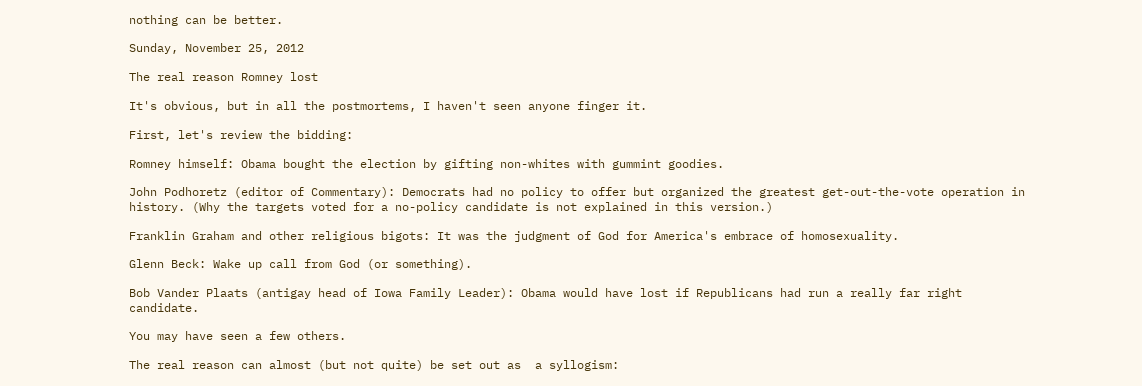nothing can be better.

Sunday, November 25, 2012

The real reason Romney lost

It's obvious, but in all the postmortems, I haven't seen anyone finger it.

First, let's review the bidding:

Romney himself: Obama bought the election by gifting non-whites with gummint goodies.

John Podhoretz (editor of Commentary): Democrats had no policy to offer but organized the greatest get-out-the-vote operation in history. (Why the targets voted for a no-policy candidate is not explained in this version.)

Franklin Graham and other religious bigots: It was the judgment of God for America's embrace of homosexuality.

Glenn Beck: Wake up call from God (or something).

Bob Vander Plaats (antigay head of Iowa Family Leader): Obama would have lost if Republicans had run a really far right candidate.

You may have seen a few others.

The real reason can almost (but not quite) be set out as  a syllogism: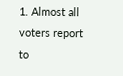1. Almost all voters report to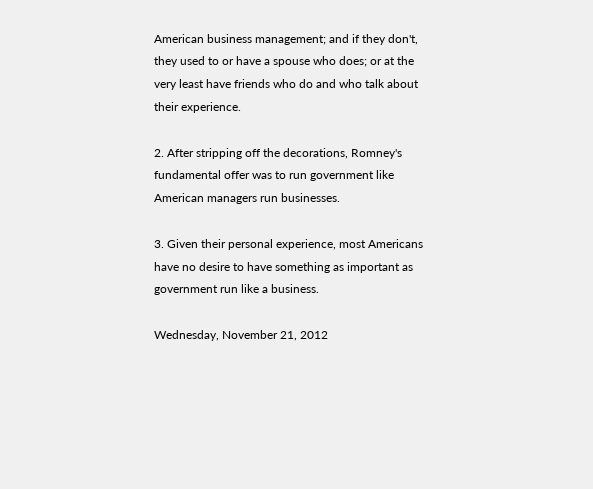American business management; and if they don't, they used to or have a spouse who does; or at the very least have friends who do and who talk about their experience.

2. After stripping off the decorations, Romney's fundamental offer was to run government like American managers run businesses.

3. Given their personal experience, most Americans have no desire to have something as important as government run like a business.

Wednesday, November 21, 2012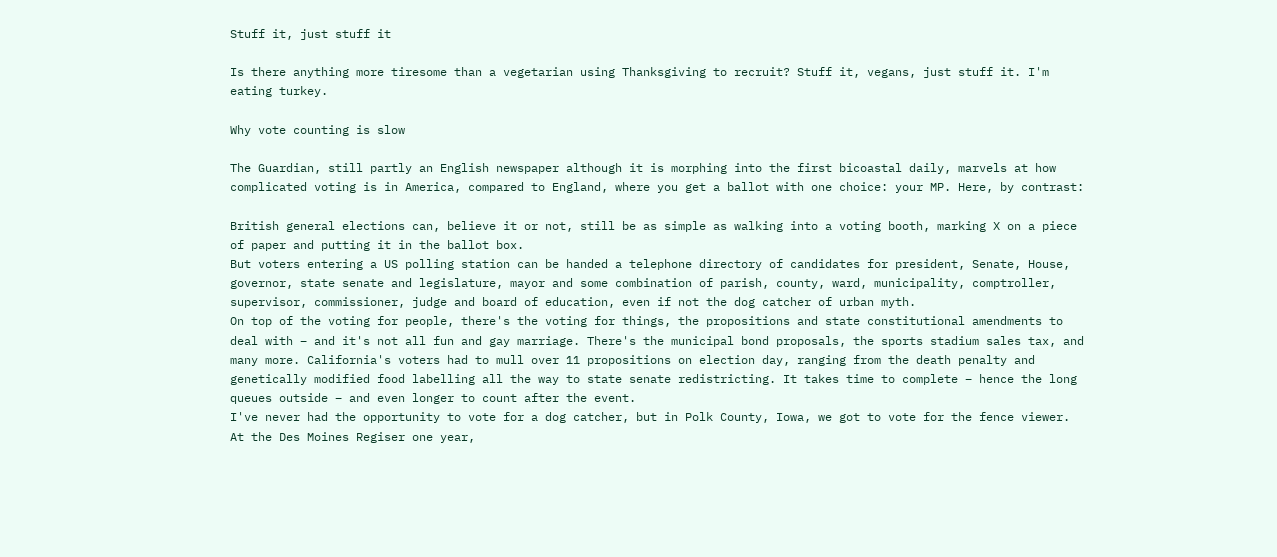Stuff it, just stuff it

Is there anything more tiresome than a vegetarian using Thanksgiving to recruit? Stuff it, vegans, just stuff it. I'm eating turkey.

Why vote counting is slow

The Guardian, still partly an English newspaper although it is morphing into the first bicoastal daily, marvels at how complicated voting is in America, compared to England, where you get a ballot with one choice: your MP. Here, by contrast:

British general elections can, believe it or not, still be as simple as walking into a voting booth, marking X on a piece of paper and putting it in the ballot box.
But voters entering a US polling station can be handed a telephone directory of candidates for president, Senate, House, governor, state senate and legislature, mayor and some combination of parish, county, ward, municipality, comptroller, supervisor, commissioner, judge and board of education, even if not the dog catcher of urban myth.
On top of the voting for people, there's the voting for things, the propositions and state constitutional amendments to deal with – and it's not all fun and gay marriage. There's the municipal bond proposals, the sports stadium sales tax, and many more. California's voters had to mull over 11 propositions on election day, ranging from the death penalty and genetically modified food labelling all the way to state senate redistricting. It takes time to complete – hence the long queues outside – and even longer to count after the event.
I've never had the opportunity to vote for a dog catcher, but in Polk County, Iowa, we got to vote for the fence viewer. At the Des Moines Regiser one year,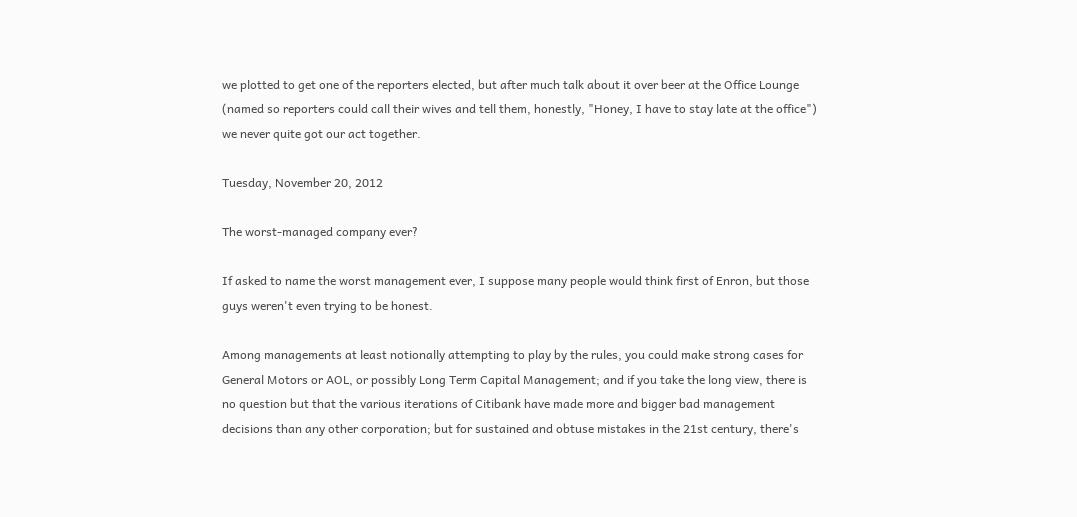we plotted to get one of the reporters elected, but after much talk about it over beer at the Office Lounge (named so reporters could call their wives and tell them, honestly, "Honey, I have to stay late at the office") we never quite got our act together.

Tuesday, November 20, 2012

The worst-managed company ever?

If asked to name the worst management ever, I suppose many people would think first of Enron, but those guys weren't even trying to be honest.

Among managements at least notionally attempting to play by the rules, you could make strong cases for General Motors or AOL, or possibly Long Term Capital Management; and if you take the long view, there is no question but that the various iterations of Citibank have made more and bigger bad management decisions than any other corporation; but for sustained and obtuse mistakes in the 21st century, there's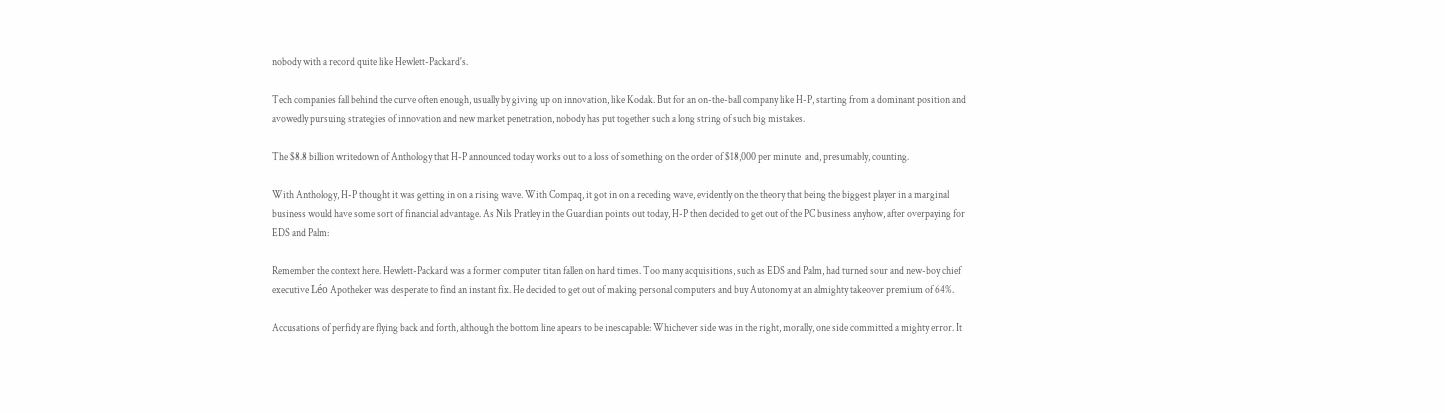nobody with a record quite like Hewlett-Packard's.

Tech companies fall behind the curve often enough, usually by giving up on innovation, like Kodak. But for an on-the-ball company like H-P, starting from a dominant position and avowedly pursuing strategies of innovation and new market penetration, nobody has put together such a long string of such big mistakes.

The $8.8 billion writedown of Anthology that H-P announced today works out to a loss of something on the order of $18,000 per minute  and, presumably, counting.

With Anthology, H-P thought it was getting in on a rising wave. With Compaq, it got in on a receding wave, evidently on the theory that being the biggest player in a marginal business would have some sort of financial advantage. As Nils Pratley in the Guardian points out today, H-P then decided to get out of the PC business anyhow, after overpaying for EDS and Palm:

Remember the context here. Hewlett-Packard was a former computer titan fallen on hard times. Too many acquisitions, such as EDS and Palm, had turned sour and new-boy chief executive Léo Apotheker was desperate to find an instant fix. He decided to get out of making personal computers and buy Autonomy at an almighty takeover premium of 64%.

Accusations of perfidy are flying back and forth, although the bottom line apears to be inescapable: Whichever side was in the right, morally, one side committed a mighty error. It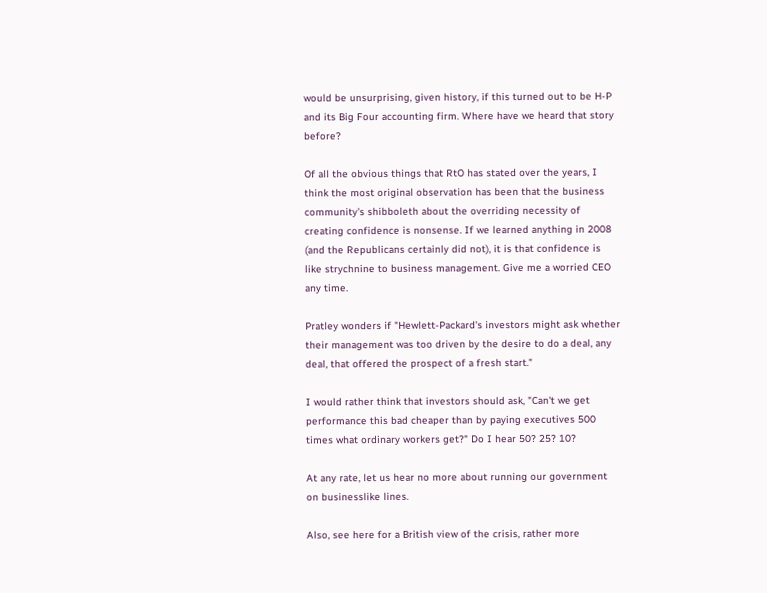would be unsurprising, given history, if this turned out to be H-P and its Big Four accounting firm. Where have we heard that story before?

Of all the obvious things that RtO has stated over the years, I think the most original observation has been that the business community's shibboleth about the overriding necessity of creating confidence is nonsense. If we learned anything in 2008 (and the Republicans certainly did not), it is that confidence is like strychnine to business management. Give me a worried CEO any time.

Pratley wonders if "Hewlett-Packard's investors might ask whether their management was too driven by the desire to do a deal, any deal, that offered the prospect of a fresh start."

I would rather think that investors should ask, "Can't we get performance this bad cheaper than by paying executives 500 times what ordinary workers get?" Do I hear 50? 25? 10?

At any rate, let us hear no more about running our government on businesslike lines.

Also, see here for a British view of the crisis, rather more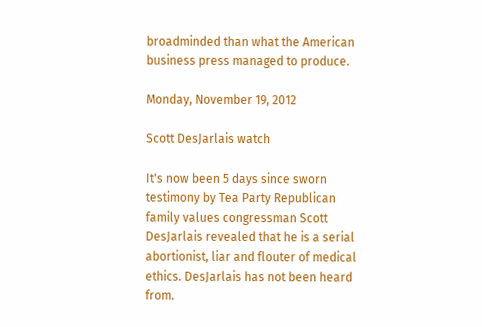broadminded than what the American business press managed to produce.

Monday, November 19, 2012

Scott DesJarlais watch

It's now been 5 days since sworn testimony by Tea Party Republican family values congressman Scott DesJarlais revealed that he is a serial abortionist, liar and flouter of medical ethics. DesJarlais has not been heard from.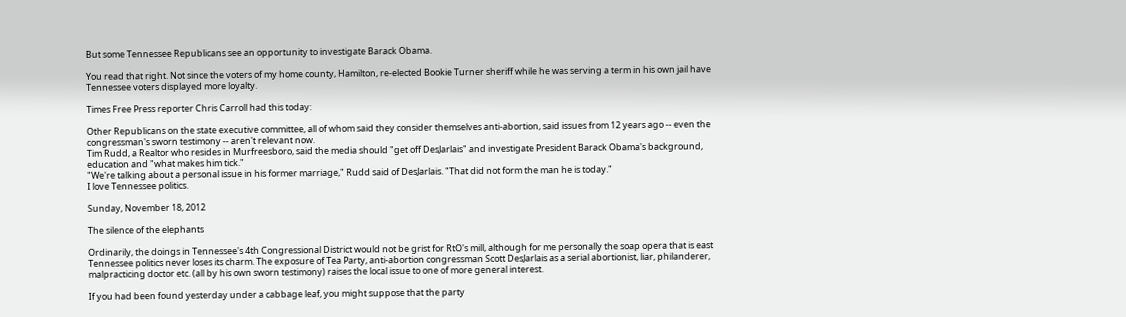But some Tennessee Republicans see an opportunity to investigate Barack Obama.

You read that right. Not since the voters of my home county, Hamilton, re-elected Bookie Turner sheriff while he was serving a term in his own jail have Tennessee voters displayed more loyalty.

Times Free Press reporter Chris Carroll had this today:

Other Republicans on the state executive committee, all of whom said they consider themselves anti-abortion, said issues from 12 years ago -- even the congressman's sworn testimony -- aren't relevant now.
Tim Rudd, a Realtor who resides in Murfreesboro, said the media should "get off DesJarlais" and investigate President Barack Obama's background, education and "what makes him tick."
"We're talking about a personal issue in his former marriage," Rudd said of DesJarlais. "That did not form the man he is today."
I love Tennessee politics.

Sunday, November 18, 2012

The silence of the elephants

Ordinarily, the doings in Tennessee's 4th Congressional District would not be grist for RtO's mill, although for me personally the soap opera that is east Tennessee politics never loses its charm. The exposure of Tea Party, anti-abortion congressman Scott DesJarlais as a serial abortionist, liar, philanderer, malpracticing doctor etc. (all by his own sworn testimony) raises the local issue to one of more general interest.

If you had been found yesterday under a cabbage leaf, you might suppose that the party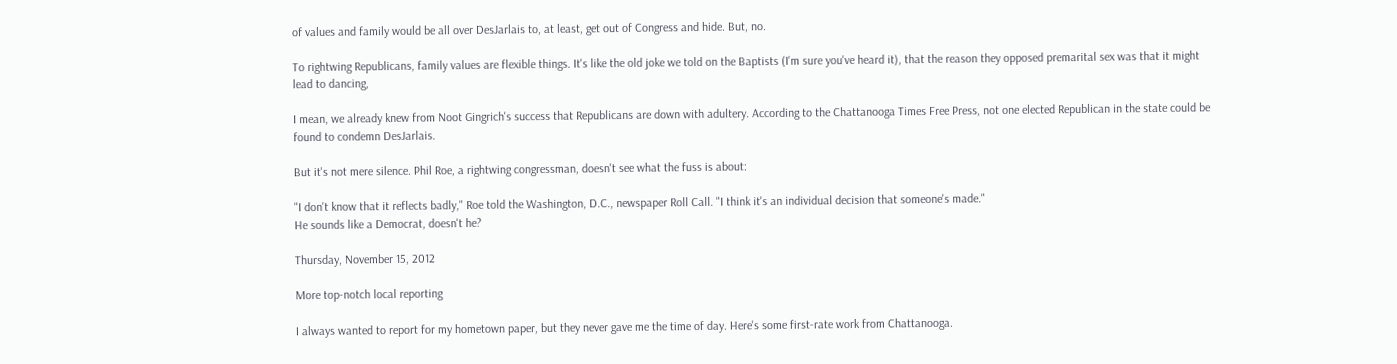of values and family would be all over DesJarlais to, at least, get out of Congress and hide. But, no.

To rightwing Republicans, family values are flexible things. It's like the old joke we told on the Baptists (I'm sure you've heard it), that the reason they opposed premarital sex was that it might lead to dancing,

I mean, we already knew from Noot Gingrich's success that Republicans are down with adultery. According to the Chattanooga Times Free Press, not one elected Republican in the state could be found to condemn DesJarlais.

But it's not mere silence. Phil Roe, a rightwing congressman, doesn't see what the fuss is about:

"I don't know that it reflects badly," Roe told the Washington, D.C., newspaper Roll Call. "I think it's an individual decision that someone's made."
He sounds like a Democrat, doesn't he?

Thursday, November 15, 2012

More top-notch local reporting

I always wanted to report for my hometown paper, but they never gave me the time of day. Here's some first-rate work from Chattanooga.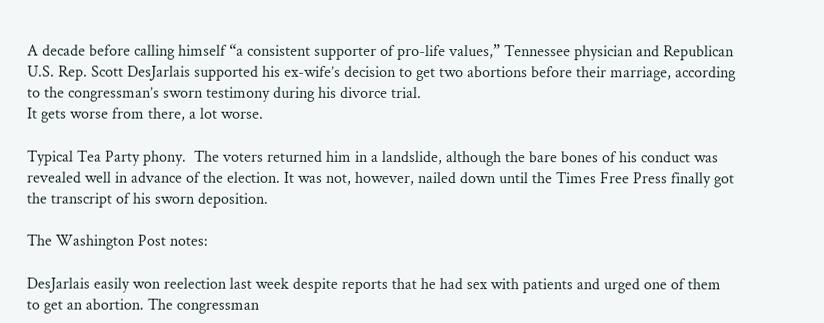A decade before calling himself “a consistent supporter of pro-life values,” Tennessee physician and Republican U.S. Rep. Scott DesJarlais supported his ex-wife’s decision to get two abortions before their marriage, according to the congressman’s sworn testimony during his divorce trial.
It gets worse from there, a lot worse.

Typical Tea Party phony.  The voters returned him in a landslide, although the bare bones of his conduct was revealed well in advance of the election. It was not, however, nailed down until the Times Free Press finally got the transcript of his sworn deposition.

The Washington Post notes:

DesJarlais easily won reelection last week despite reports that he had sex with patients and urged one of them to get an abortion. The congressman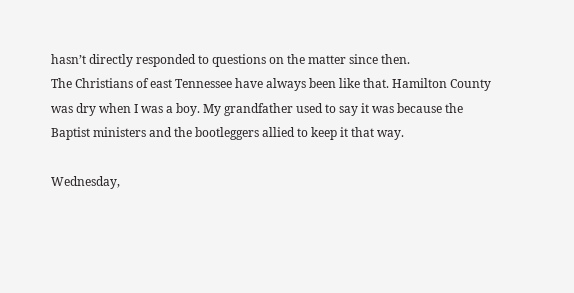hasn’t directly responded to questions on the matter since then.
The Christians of east Tennessee have always been like that. Hamilton County was dry when I was a boy. My grandfather used to say it was because the Baptist ministers and the bootleggers allied to keep it that way.

Wednesday,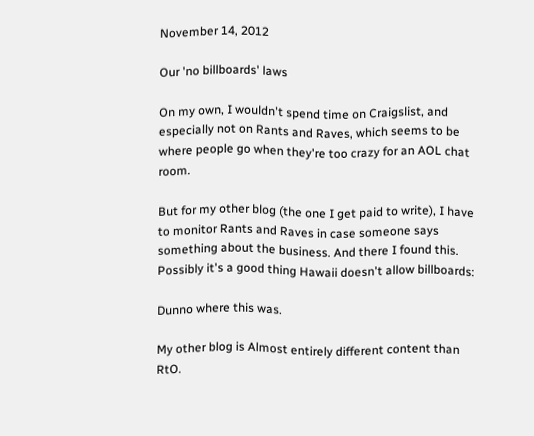November 14, 2012

Our 'no billboards' laws

On my own, I wouldn't spend time on Craigslist, and especially not on Rants and Raves, which seems to be where people go when they're too crazy for an AOL chat room.

But for my other blog (the one I get paid to write), I have to monitor Rants and Raves in case someone says something about the business. And there I found this. Possibly it's a good thing Hawaii doesn't allow billboards:

Dunno where this was.

My other blog is Almost entirely different content than RtO.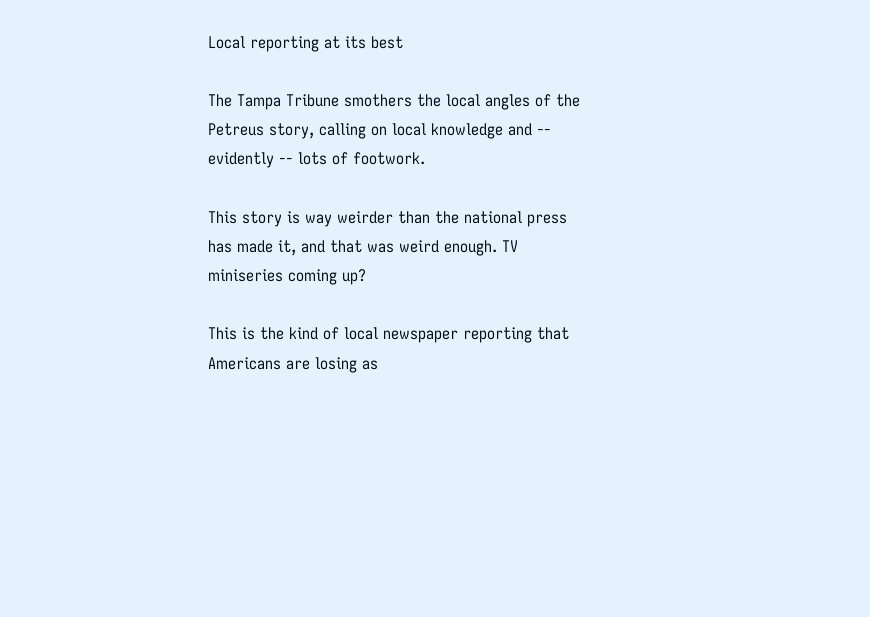Local reporting at its best

The Tampa Tribune smothers the local angles of the Petreus story, calling on local knowledge and -- evidently -- lots of footwork.

This story is way weirder than the national press has made it, and that was weird enough. TV miniseries coming up?

This is the kind of local newspaper reporting that Americans are losing as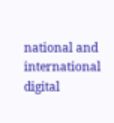national and international digital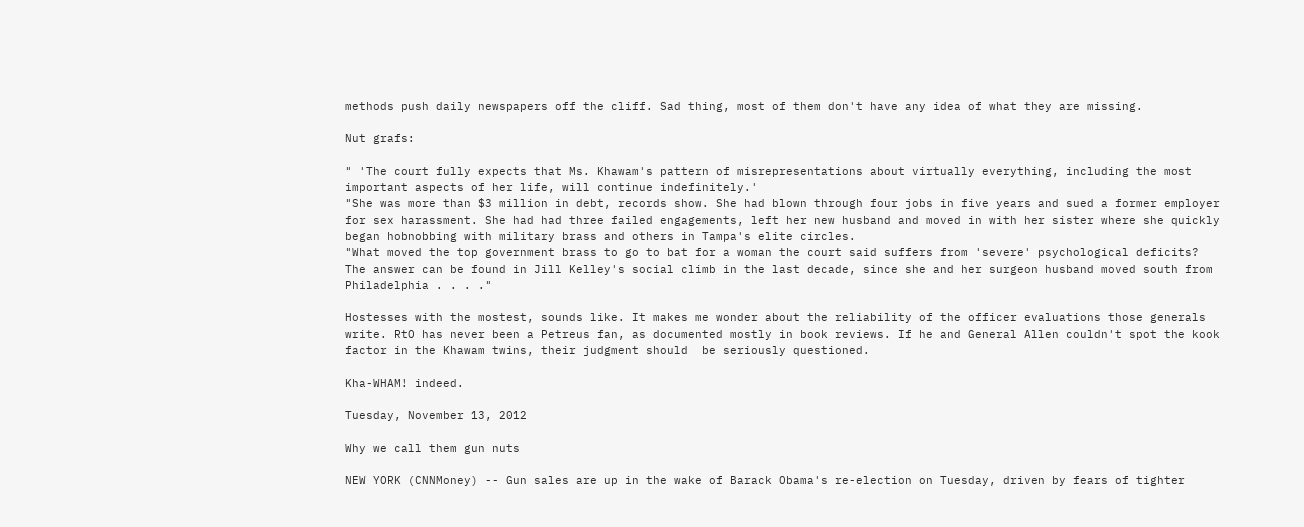methods push daily newspapers off the cliff. Sad thing, most of them don't have any idea of what they are missing.

Nut grafs:

" 'The court fully expects that Ms. Khawam's pattern of misrepresentations about virtually everything, including the most important aspects of her life, will continue indefinitely.'
"She was more than $3 million in debt, records show. She had blown through four jobs in five years and sued a former employer for sex harassment. She had had three failed engagements, left her new husband and moved in with her sister where she quickly began hobnobbing with military brass and others in Tampa's elite circles.
"What moved the top government brass to go to bat for a woman the court said suffers from 'severe' psychological deficits? The answer can be found in Jill Kelley's social climb in the last decade, since she and her surgeon husband moved south from Philadelphia . . . ."

Hostesses with the mostest, sounds like. It makes me wonder about the reliability of the officer evaluations those generals write. RtO has never been a Petreus fan, as documented mostly in book reviews. If he and General Allen couldn't spot the kook factor in the Khawam twins, their judgment should  be seriously questioned.

Kha-WHAM! indeed.

Tuesday, November 13, 2012

Why we call them gun nuts

NEW YORK (CNNMoney) -- Gun sales are up in the wake of Barack Obama's re-election on Tuesday, driven by fears of tighter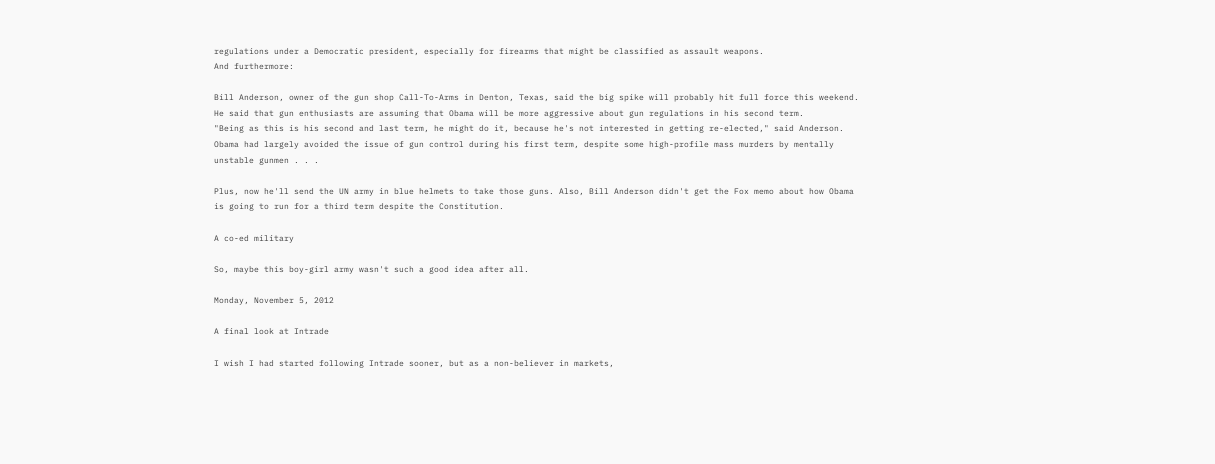regulations under a Democratic president, especially for firearms that might be classified as assault weapons.
And furthermore:

Bill Anderson, owner of the gun shop Call-To-Arms in Denton, Texas, said the big spike will probably hit full force this weekend. He said that gun enthusiasts are assuming that Obama will be more aggressive about gun regulations in his second term.
"Being as this is his second and last term, he might do it, because he's not interested in getting re-elected," said Anderson.
Obama had largely avoided the issue of gun control during his first term, despite some high-profile mass murders by mentally unstable gunmen . . .

Plus, now he'll send the UN army in blue helmets to take those guns. Also, Bill Anderson didn't get the Fox memo about how Obama is going to run for a third term despite the Constitution.

A co-ed military

So, maybe this boy-girl army wasn't such a good idea after all.

Monday, November 5, 2012

A final look at Intrade

I wish I had started following Intrade sooner, but as a non-believer in markets,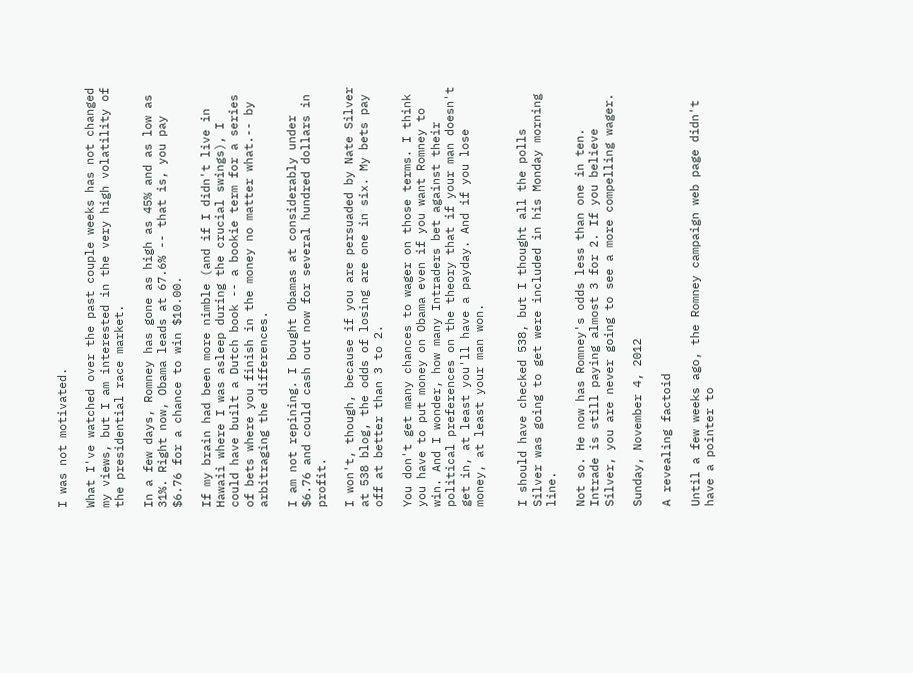I was not motivated.

What I've watched over the past couple weeks has not changed my views, but I am interested in the very high volatility of the presidential race market.

In a few days, Romney has gone as high as 45% and as low as 31%. Right now, Obama leads at 67.6% -- that is, you pay $6.76 for a chance to win $10.00.

If my brain had been more nimble (and if I didn't live in Hawaii where I was asleep during the crucial swings), I could have built a Dutch book -- a bookie term for a series of bets where you finish in the money no matter what.-- by arbitraging the differences.

I am not repining. I bought Obamas at considerably under $6.76 and could cash out now for several hundred dollars in profit.

I won't, though, because if you are persuaded by Nate Silver at 538 blog, the odds of losing are one in six. My bets pay off at better than 3 to 2.

You don't get many chances to wager on those terms. I think you have to put money on Obama even if you want Romney to win. And I wonder, how many Intraders bet against their political preferences on the theory that if your man doesn't get in, at least you'll have a payday. And if you lose money, at least your man won.


I should have checked 538, but I thought all the polls Silver was going to get were included in his Monday morning line.

Not so. He now has Romney's odds less than one in ten. Intrade is still paying almost 3 for 2. If you believe Silver, you are never going to see a more compelling wager.

Sunday, November 4, 2012

A revealing factoid

Until a few weeks ago, the Romney campaign web page didn't have a pointer to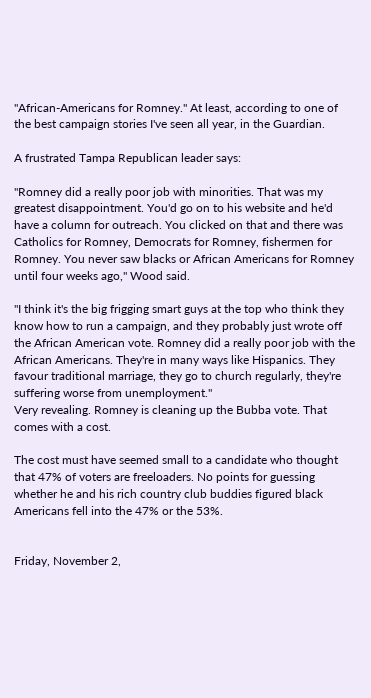"African-Americans for Romney." At least, according to one of the best campaign stories I've seen all year, in the Guardian.

A frustrated Tampa Republican leader says:

"Romney did a really poor job with minorities. That was my greatest disappointment. You'd go on to his website and he'd have a column for outreach. You clicked on that and there was Catholics for Romney, Democrats for Romney, fishermen for Romney. You never saw blacks or African Americans for Romney until four weeks ago," Wood said.

"I think it's the big frigging smart guys at the top who think they know how to run a campaign, and they probably just wrote off the African American vote. Romney did a really poor job with the African Americans. They're in many ways like Hispanics. They favour traditional marriage, they go to church regularly, they're suffering worse from unemployment."
Very revealing. Romney is cleaning up the Bubba vote. That comes with a cost.

The cost must have seemed small to a candidate who thought that 47% of voters are freeloaders. No points for guessing whether he and his rich country club buddies figured black Americans fell into the 47% or the 53%.


Friday, November 2,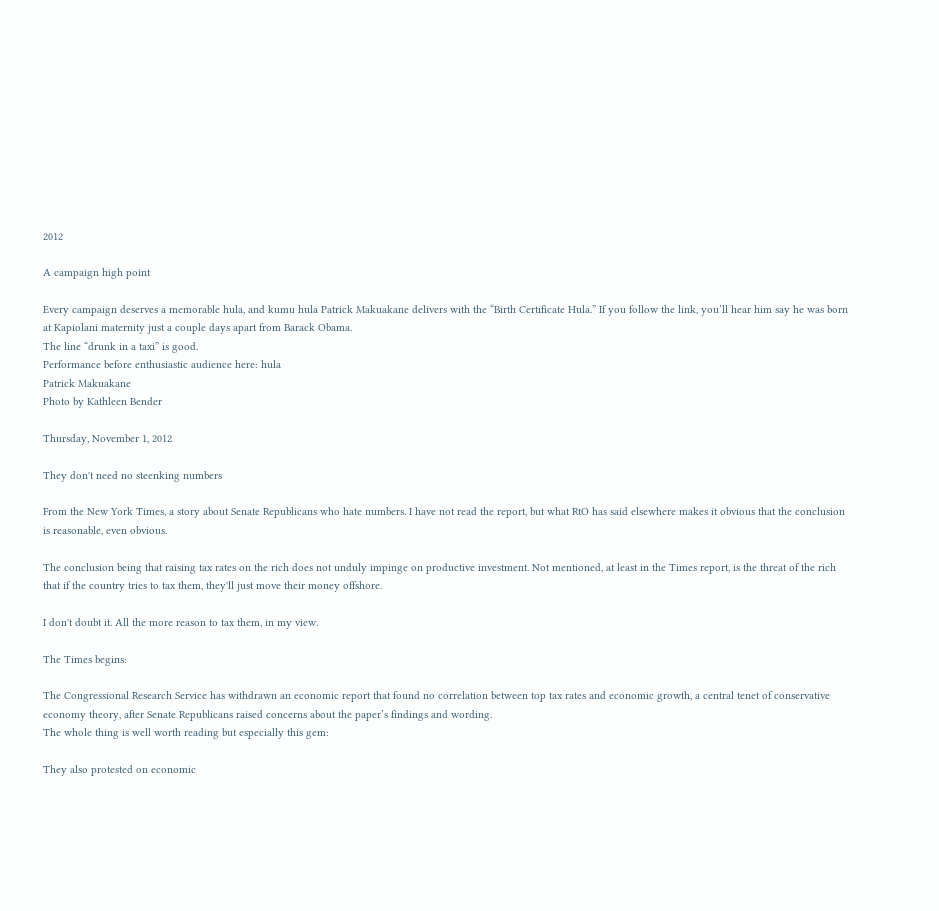2012

A campaign high point

Every campaign deserves a memorable hula, and kumu hula Patrick Makuakane delivers with the “Birth Certificate Hula.” If you follow the link, you’ll hear him say he was born at Kapiolani maternity just a couple days apart from Barack Obama.
The line “drunk in a taxi” is good.
Performance before enthusiastic audience here: hula
Patrick Makuakane
Photo by Kathleen Bender

Thursday, November 1, 2012

They don't need no steenking numbers

From the New York Times, a story about Senate Republicans who hate numbers. I have not read the report, but what RtO has said elsewhere makes it obvious that the conclusion is reasonable, even obvious.

The conclusion being that raising tax rates on the rich does not unduly impinge on productive investment. Not mentioned, at least in the Times report, is the threat of the rich that if the country tries to tax them, they'll just move their money offshore.

I don't doubt it. All the more reason to tax them, in my view.

The Times begins:

The Congressional Research Service has withdrawn an economic report that found no correlation between top tax rates and economic growth, a central tenet of conservative economy theory, after Senate Republicans raised concerns about the paper’s findings and wording.
The whole thing is well worth reading but especially this gem:

They also protested on economic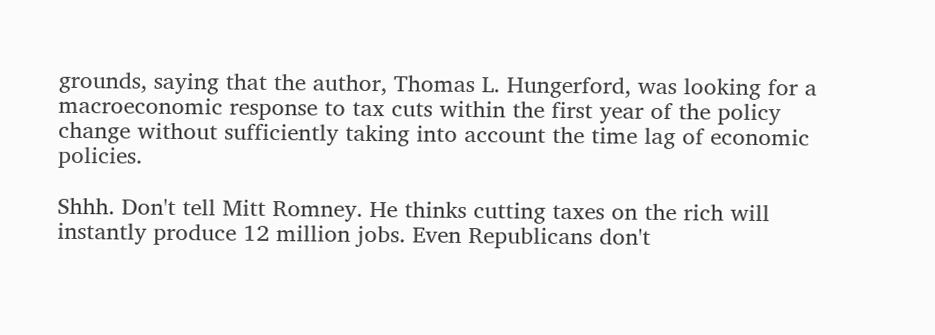grounds, saying that the author, Thomas L. Hungerford, was looking for a macroeconomic response to tax cuts within the first year of the policy change without sufficiently taking into account the time lag of economic policies.

Shhh. Don't tell Mitt Romney. He thinks cutting taxes on the rich will instantly produce 12 million jobs. Even Republicans don't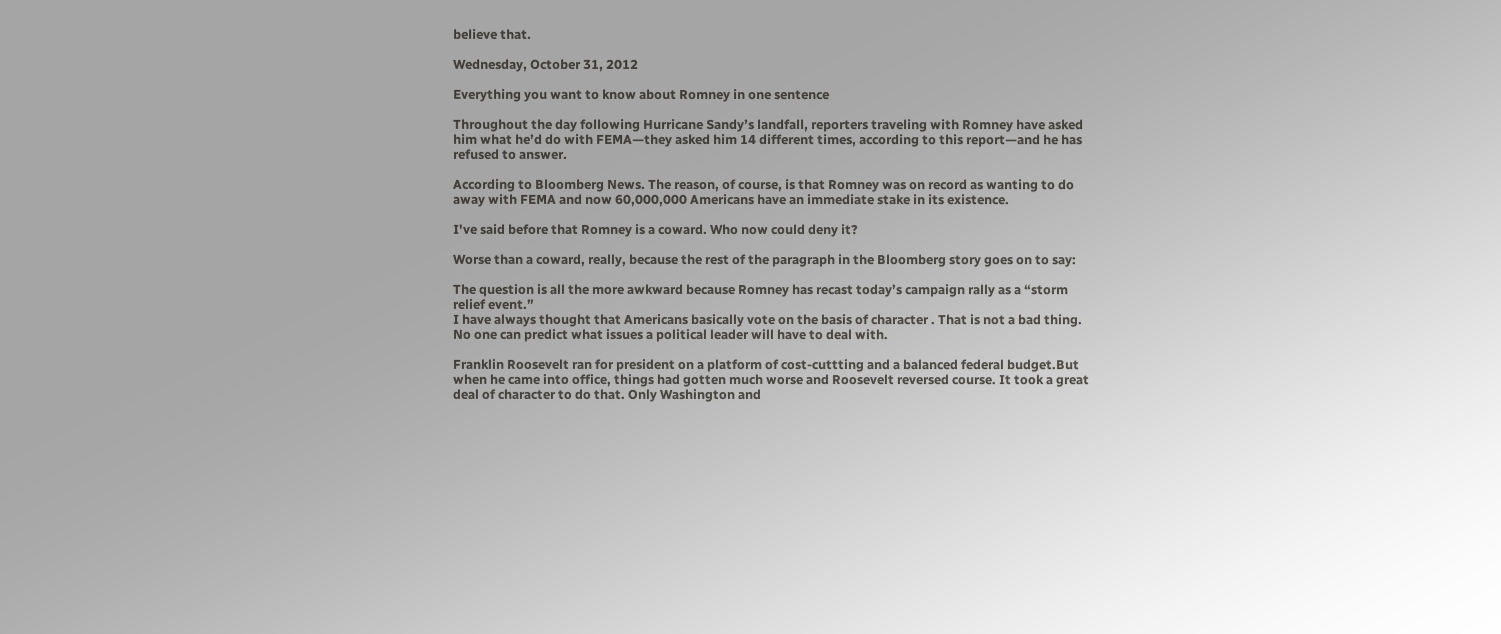believe that.

Wednesday, October 31, 2012

Everything you want to know about Romney in one sentence

Throughout the day following Hurricane Sandy’s landfall, reporters traveling with Romney have asked him what he’d do with FEMA—they asked him 14 different times, according to this report—and he has refused to answer.

According to Bloomberg News. The reason, of course, is that Romney was on record as wanting to do away with FEMA and now 60,000,000 Americans have an immediate stake in its existence.

I've said before that Romney is a coward. Who now could deny it?

Worse than a coward, really, because the rest of the paragraph in the Bloomberg story goes on to say:

The question is all the more awkward because Romney has recast today’s campaign rally as a “storm relief event.”
I have always thought that Americans basically vote on the basis of character . That is not a bad thing. No one can predict what issues a political leader will have to deal with.

Franklin Roosevelt ran for president on a platform of cost-cuttting and a balanced federal budget.But when he came into office, things had gotten much worse and Roosevelt reversed course. It took a great deal of character to do that. Only Washington and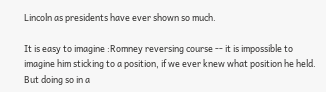Lincoln as presidents have ever shown so much.

It is easy to imagine :Romney reversing course -- it is impossible to imagine him sticking to a position, if we ever knew what position he held. But doing so in a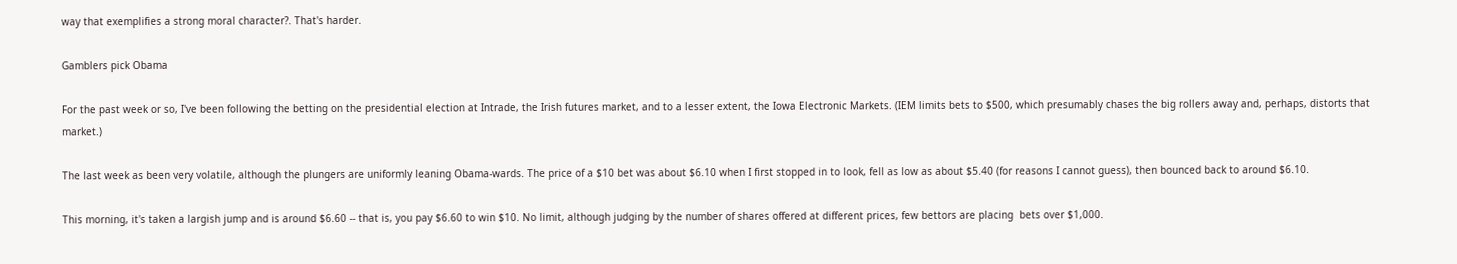way that exemplifies a strong moral character?. That's harder.

Gamblers pick Obama

For the past week or so, I've been following the betting on the presidential election at Intrade, the Irish futures market, and to a lesser extent, the Iowa Electronic Markets. (IEM limits bets to $500, which presumably chases the big rollers away and, perhaps, distorts that market.)

The last week as been very volatile, although the plungers are uniformly leaning Obama-wards. The price of a $10 bet was about $6.10 when I first stopped in to look, fell as low as about $5.40 (for reasons I cannot guess), then bounced back to around $6.10.

This morning, it's taken a largish jump and is around $6.60 -- that is, you pay $6.60 to win $10. No limit, although judging by the number of shares offered at different prices, few bettors are placing  bets over $1,000.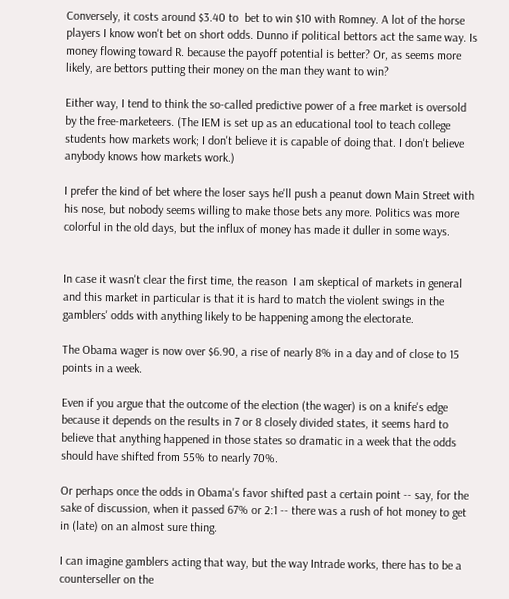Conversely, it costs around $3.40 to  bet to win $10 with Romney. A lot of the horse players I know won't bet on short odds. Dunno if political bettors act the same way. Is money flowing toward R. because the payoff potential is better? Or, as seems more likely, are bettors putting their money on the man they want to win?

Either way, I tend to think the so-called predictive power of a free market is oversold by the free-marketeers. (The IEM is set up as an educational tool to teach college students how markets work; I don't believe it is capable of doing that. I don't believe anybody knows how markets work.)

I prefer the kind of bet where the loser says he'll push a peanut down Main Street with his nose, but nobody seems willing to make those bets any more. Politics was more colorful in the old days, but the influx of money has made it duller in some ways.


In case it wasn't clear the first time, the reason  I am skeptical of markets in general and this market in particular is that it is hard to match the violent swings in the gamblers' odds with anything likely to be happening among the electorate.

The Obama wager is now over $6.90, a rise of nearly 8% in a day and of close to 15 points in a week.

Even if you argue that the outcome of the election (the wager) is on a knife's edge because it depends on the results in 7 or 8 closely divided states, it seems hard to believe that anything happened in those states so dramatic in a week that the odds should have shifted from 55% to nearly 70%.

Or perhaps once the odds in Obama's favor shifted past a certain point -- say, for the sake of discussion, when it passed 67% or 2:1 -- there was a rush of hot money to get in (late) on an almost sure thing.

I can imagine gamblers acting that way, but the way Intrade works, there has to be a counterseller on the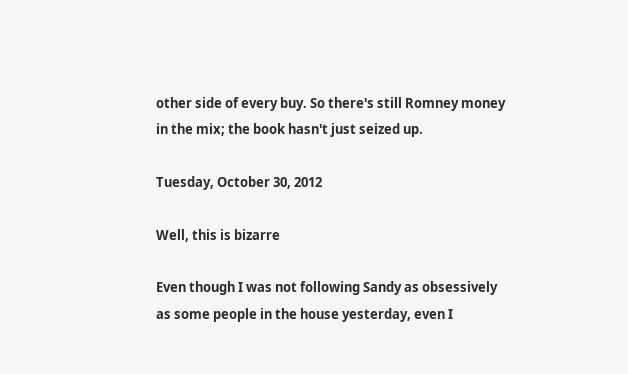other side of every buy. So there's still Romney money in the mix; the book hasn't just seized up.

Tuesday, October 30, 2012

Well, this is bizarre

Even though I was not following Sandy as obsessively as some people in the house yesterday, even I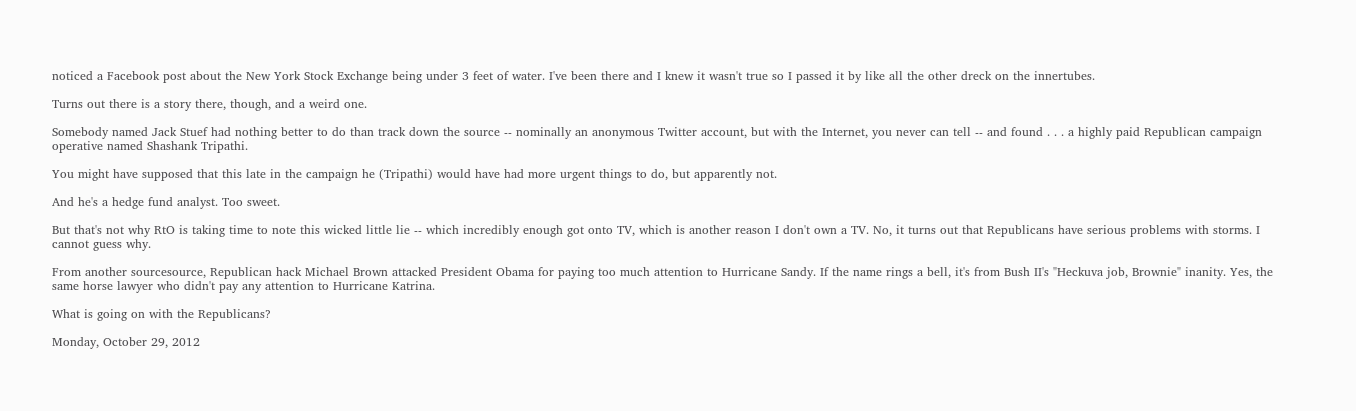noticed a Facebook post about the New York Stock Exchange being under 3 feet of water. I've been there and I knew it wasn't true so I passed it by like all the other dreck on the innertubes.

Turns out there is a story there, though, and a weird one.

Somebody named Jack Stuef had nothing better to do than track down the source -- nominally an anonymous Twitter account, but with the Internet, you never can tell -- and found . . . a highly paid Republican campaign operative named Shashank Tripathi.

You might have supposed that this late in the campaign he (Tripathi) would have had more urgent things to do, but apparently not.

And he's a hedge fund analyst. Too sweet.

But that's not why RtO is taking time to note this wicked little lie -- which incredibly enough got onto TV, which is another reason I don't own a TV. No, it turns out that Republicans have serious problems with storms. I cannot guess why.

From another sourcesource, Republican hack Michael Brown attacked President Obama for paying too much attention to Hurricane Sandy. If the name rings a bell, it's from Bush II's "Heckuva job, Brownie" inanity. Yes, the same horse lawyer who didn't pay any attention to Hurricane Katrina.

What is going on with the Republicans?

Monday, October 29, 2012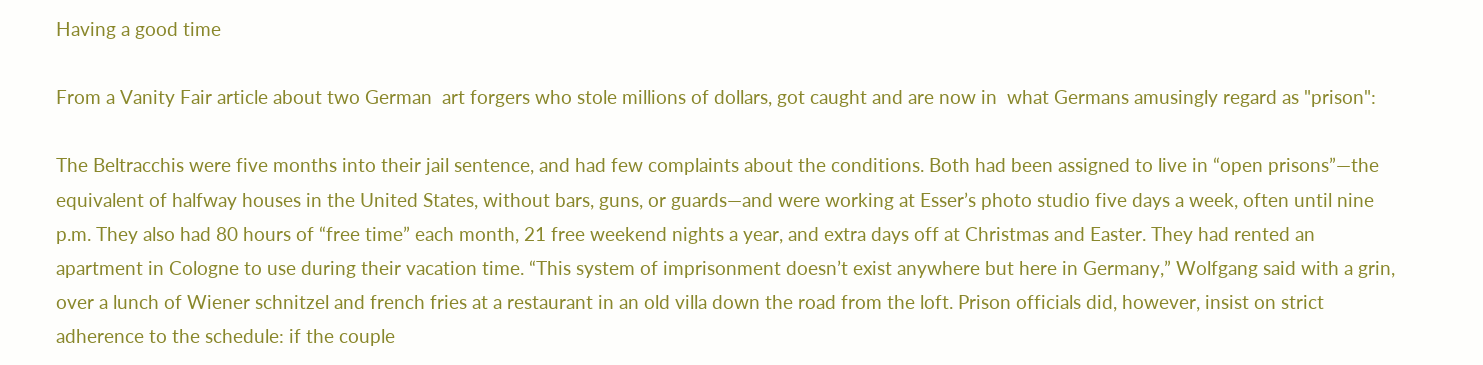Having a good time

From a Vanity Fair article about two German  art forgers who stole millions of dollars, got caught and are now in  what Germans amusingly regard as "prison":

The Beltracchis were five months into their jail sentence, and had few complaints about the conditions. Both had been assigned to live in “open prisons”—the equivalent of halfway houses in the United States, without bars, guns, or guards—and were working at Esser’s photo studio five days a week, often until nine p.m. They also had 80 hours of “free time” each month, 21 free weekend nights a year, and extra days off at Christmas and Easter. They had rented an apartment in Cologne to use during their vacation time. “This system of imprisonment doesn’t exist anywhere but here in Germany,” Wolfgang said with a grin, over a lunch of Wiener schnitzel and french fries at a restaurant in an old villa down the road from the loft. Prison officials did, however, insist on strict adherence to the schedule: if the couple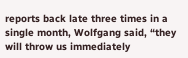reports back late three times in a single month, Wolfgang said, “they will throw us immediately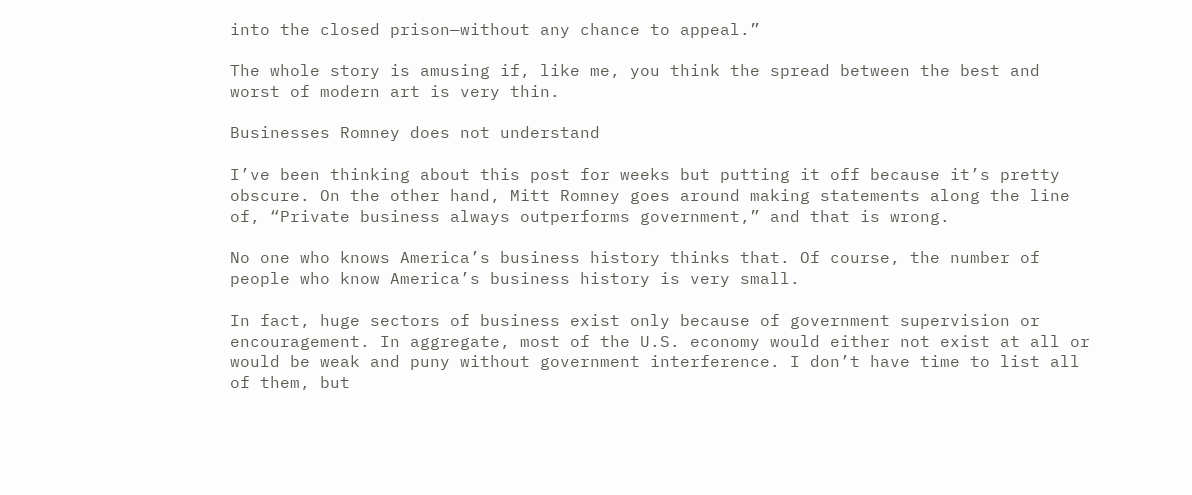into the closed prison—without any chance to appeal.”

The whole story is amusing if, like me, you think the spread between the best and worst of modern art is very thin.

Businesses Romney does not understand

I’ve been thinking about this post for weeks but putting it off because it’s pretty obscure. On the other hand, Mitt Romney goes around making statements along the line of, “Private business always outperforms government,” and that is wrong.

No one who knows America’s business history thinks that. Of course, the number of people who know America’s business history is very small.

In fact, huge sectors of business exist only because of government supervision or encouragement. In aggregate, most of the U.S. economy would either not exist at all or would be weak and puny without government interference. I don’t have time to list all of them, but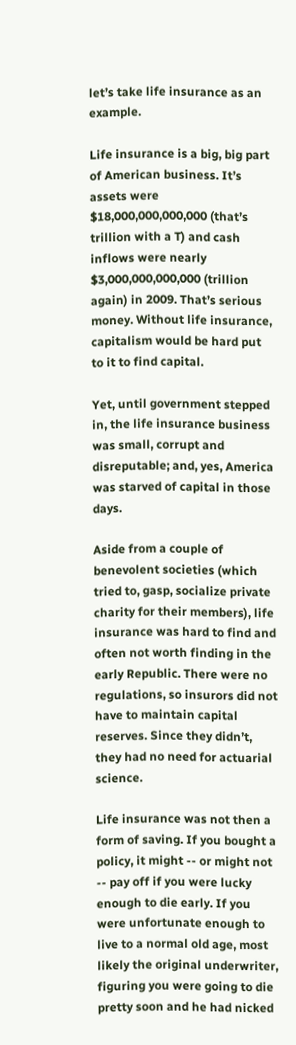let’s take life insurance as an example.

Life insurance is a big, big part of American business. It’s assets were $18,000,000,000,000 (that’s trillion with a T) and cash inflows were nearly $3,000,000,000,000 (trillion again) in 2009. That’s serious money. Without life insurance, capitalism would be hard put to it to find capital.

Yet, until government stepped in, the life insurance business was small, corrupt and disreputable; and, yes, America was starved of capital in those days.

Aside from a couple of benevolent societies (which tried to, gasp, socialize private charity for their members), life insurance was hard to find and often not worth finding in the early Republic. There were no regulations, so insurors did not have to maintain capital reserves. Since they didn’t, they had no need for actuarial science.

Life insurance was not then a form of saving. If you bought a policy, it might -- or might not -- pay off if you were lucky enough to die early. If you were unfortunate enough to live to a normal old age, most likely the original underwriter, figuring you were going to die pretty soon and he had nicked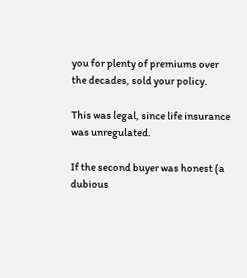you for plenty of premiums over the decades, sold your policy.

This was legal, since life insurance was unregulated.

If the second buyer was honest (a dubious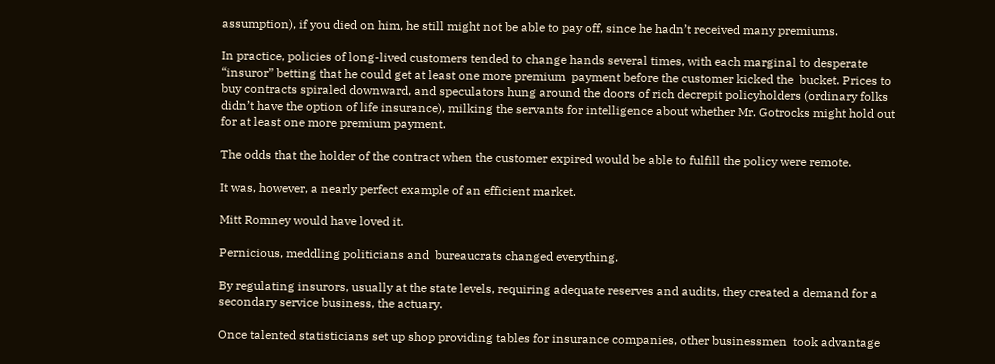assumption), if you died on him, he still might not be able to pay off, since he hadn’t received many premiums.

In practice, policies of long-lived customers tended to change hands several times, with each marginal to desperate “insuror” betting that he could get at least one more premium  payment before the customer kicked the  bucket. Prices to buy contracts spiraled downward, and speculators hung around the doors of rich decrepit policyholders (ordinary folks didn’t have the option of life insurance), milking the servants for intelligence about whether Mr. Gotrocks might hold out for at least one more premium payment.

The odds that the holder of the contract when the customer expired would be able to fulfill the policy were remote.

It was, however, a nearly perfect example of an efficient market.

Mitt Romney would have loved it.

Pernicious, meddling politicians and  bureaucrats changed everything.

By regulating insurors, usually at the state levels, requiring adequate reserves and audits, they created a demand for a secondary service business, the actuary.

Once talented statisticians set up shop providing tables for insurance companies, other businessmen  took advantage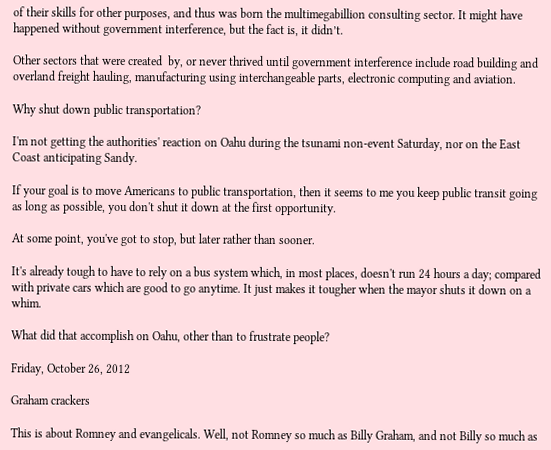of their skills for other purposes, and thus was born the multimegabillion consulting sector. It might have happened without government interference, but the fact is, it didn’t.

Other sectors that were created  by, or never thrived until government interference include road building and overland freight hauling, manufacturing using interchangeable parts, electronic computing and aviation.

Why shut down public transportation?

I'm not getting the authorities' reaction on Oahu during the tsunami non-event Saturday, nor on the East Coast anticipating Sandy.

If your goal is to move Americans to public transportation, then it seems to me you keep public transit going as long as possible, you don't shut it down at the first opportunity.

At some point, you've got to stop, but later rather than sooner.

It's already tough to have to rely on a bus system which, in most places, doesn't run 24 hours a day; compared with private cars which are good to go anytime. It just makes it tougher when the mayor shuts it down on a whim.

What did that accomplish on Oahu, other than to frustrate people?

Friday, October 26, 2012

Graham crackers

This is about Romney and evangelicals. Well, not Romney so much as Billy Graham, and not Billy so much as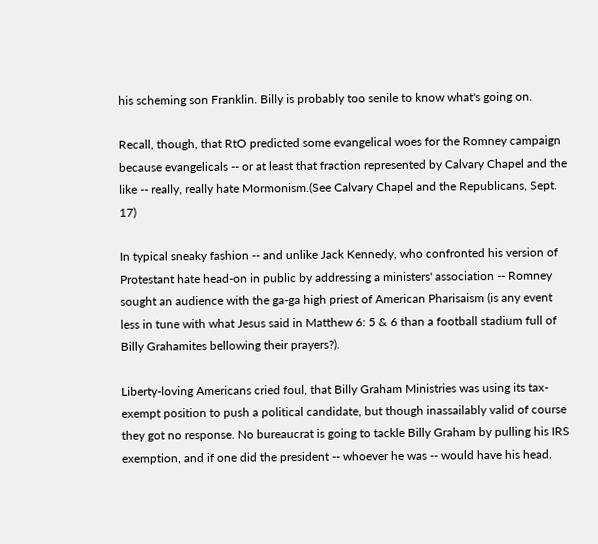his scheming son Franklin. Billy is probably too senile to know what's going on.

Recall, though, that RtO predicted some evangelical woes for the Romney campaign because evangelicals -- or at least that fraction represented by Calvary Chapel and the like -- really, really hate Mormonism.(See Calvary Chapel and the Republicans, Sept. 17)

In typical sneaky fashion -- and unlike Jack Kennedy, who confronted his version of Protestant hate head-on in public by addressing a ministers' association -- Romney sought an audience with the ga-ga high priest of American Pharisaism (is any event less in tune with what Jesus said in Matthew 6: 5 & 6 than a football stadium full of Billy Grahamites bellowing their prayers?).

Liberty-loving Americans cried foul, that Billy Graham Ministries was using its tax-exempt position to push a political candidate, but though inassailably valid of course they got no response. No bureaucrat is going to tackle Billy Graham by pulling his IRS exemption, and if one did the president -- whoever he was -- would have his head.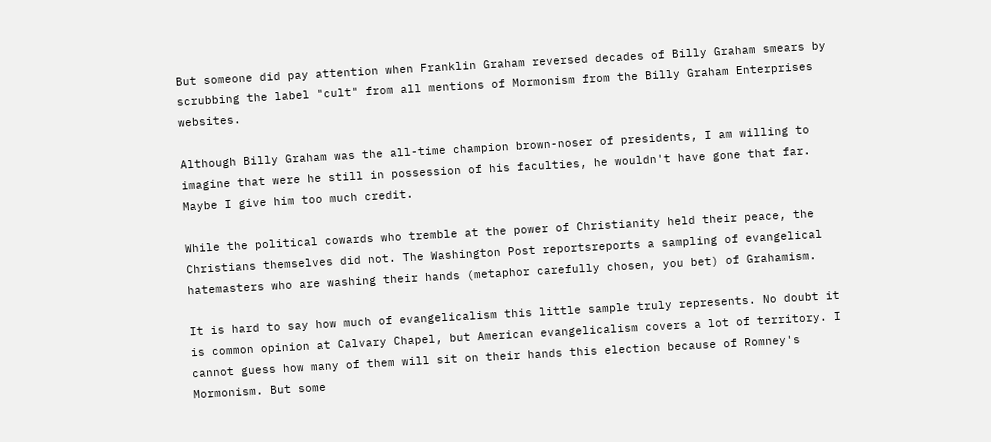But someone did pay attention when Franklin Graham reversed decades of Billy Graham smears by scrubbing the label "cult" from all mentions of Mormonism from the Billy Graham Enterprises websites.

Although Billy Graham was the all-time champion brown-noser of presidents, I am willing to imagine that were he still in possession of his faculties, he wouldn't have gone that far. Maybe I give him too much credit.

While the political cowards who tremble at the power of Christianity held their peace, the Christians themselves did not. The Washington Post reportsreports a sampling of evangelical hatemasters who are washing their hands (metaphor carefully chosen, you bet) of Grahamism.

It is hard to say how much of evangelicalism this little sample truly represents. No doubt it is common opinion at Calvary Chapel, but American evangelicalism covers a lot of territory. I cannot guess how many of them will sit on their hands this election because of Romney's Mormonism. But some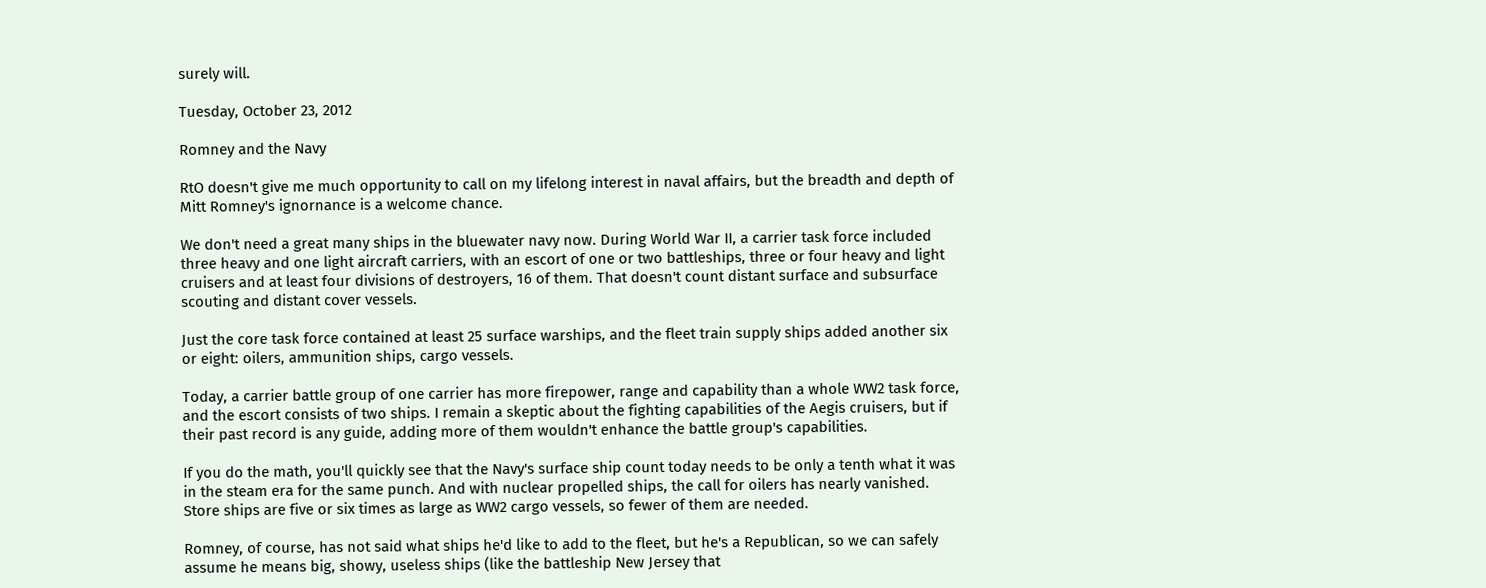surely will.

Tuesday, October 23, 2012

Romney and the Navy

RtO doesn't give me much opportunity to call on my lifelong interest in naval affairs, but the breadth and depth of Mitt Romney's ignornance is a welcome chance.

We don't need a great many ships in the bluewater navy now. During World War II, a carrier task force included three heavy and one light aircraft carriers, with an escort of one or two battleships, three or four heavy and light cruisers and at least four divisions of destroyers, 16 of them. That doesn't count distant surface and subsurface scouting and distant cover vessels.

Just the core task force contained at least 25 surface warships, and the fleet train supply ships added another six or eight: oilers, ammunition ships, cargo vessels.

Today, a carrier battle group of one carrier has more firepower, range and capability than a whole WW2 task force, and the escort consists of two ships. I remain a skeptic about the fighting capabilities of the Aegis cruisers, but if their past record is any guide, adding more of them wouldn't enhance the battle group's capabilities.

If you do the math, you'll quickly see that the Navy's surface ship count today needs to be only a tenth what it was in the steam era for the same punch. And with nuclear propelled ships, the call for oilers has nearly vanished. Store ships are five or six times as large as WW2 cargo vessels, so fewer of them are needed.

Romney, of course, has not said what ships he'd like to add to the fleet, but he's a Republican, so we can safely assume he means big, showy, useless ships (like the battleship New Jersey that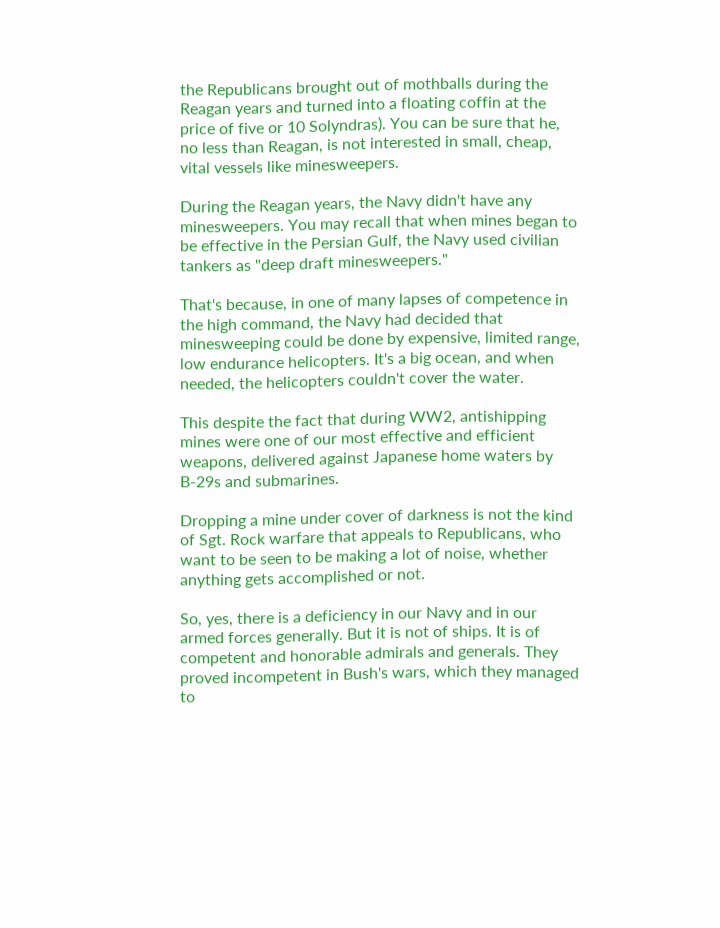the Republicans brought out of mothballs during the Reagan years and turned into a floating coffin at the price of five or 10 Solyndras). You can be sure that he, no less than Reagan, is not interested in small, cheap, vital vessels like minesweepers.

During the Reagan years, the Navy didn't have any minesweepers. You may recall that when mines began to be effective in the Persian Gulf, the Navy used civilian tankers as "deep draft minesweepers."

That's because, in one of many lapses of competence in the high command, the Navy had decided that minesweeping could be done by expensive, limited range, low endurance helicopters. It's a big ocean, and when needed, the helicopters couldn't cover the water.

This despite the fact that during WW2, antishipping mines were one of our most effective and efficient weapons, delivered against Japanese home waters by B-29s and submarines.

Dropping a mine under cover of darkness is not the kind of Sgt. Rock warfare that appeals to Republicans, who want to be seen to be making a lot of noise, whether anything gets accomplished or not.

So, yes, there is a deficiency in our Navy and in our armed forces generally. But it is not of ships. It is of competent and honorable admirals and generals. They proved incompetent in Bush's wars, which they managed to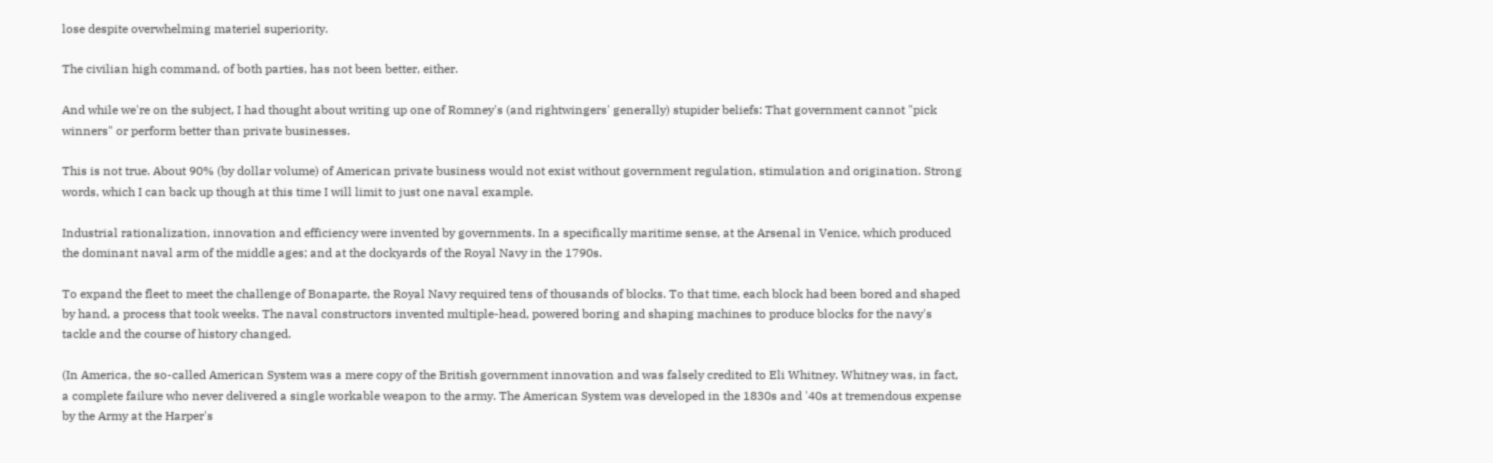lose despite overwhelming materiel superiority.

The civilian high command, of both parties, has not been better, either.

And while we're on the subject, I had thought about writing up one of Romney's (and rightwingers' generally) stupider beliefs: That government cannot "pick winners" or perform better than private businesses.

This is not true. About 90% (by dollar volume) of American private business would not exist without government regulation, stimulation and origination. Strong words, which I can back up though at this time I will limit to just one naval example.

Industrial rationalization, innovation and efficiency were invented by governments. In a specifically maritime sense, at the Arsenal in Venice, which produced the dominant naval arm of the middle ages; and at the dockyards of the Royal Navy in the 1790s.

To expand the fleet to meet the challenge of Bonaparte, the Royal Navy required tens of thousands of blocks. To that time, each block had been bored and shaped by hand, a process that took weeks. The naval constructors invented multiple-head, powered boring and shaping machines to produce blocks for the navy's tackle and the course of history changed.

(In America, the so-called American System was a mere copy of the British government innovation and was falsely credited to Eli Whitney. Whitney was, in fact, a complete failure who never delivered a single workable weapon to the army. The American System was developed in the 1830s and '40s at tremendous expense by the Army at the Harper's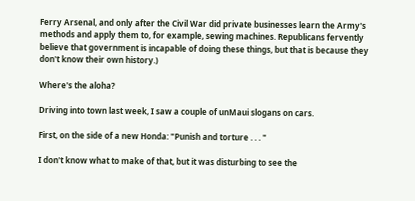Ferry Arsenal, and only after the Civil War did private businesses learn the Army's methods and apply them to, for example, sewing machines. Republicans fervently believe that government is incapable of doing these things, but that is because they don't know their own history.)

Where's the aloha?

Driving into town last week, I saw a couple of unMaui slogans on cars.

First, on the side of a new Honda: "Punish and torture . . . "

I don't know what to make of that, but it was disturbing to see the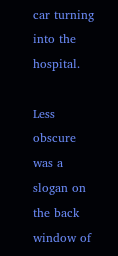car turning into the hospital.

Less obscure was a slogan on the back window of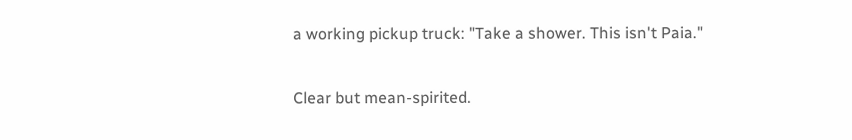a working pickup truck: "Take a shower. This isn't Paia."

Clear but mean-spirited.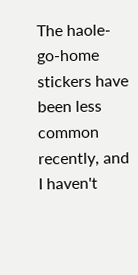The haole-go-home stickers have been less common recently, and I haven't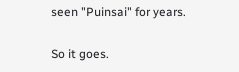seen "Puinsai" for years.

So it goes.